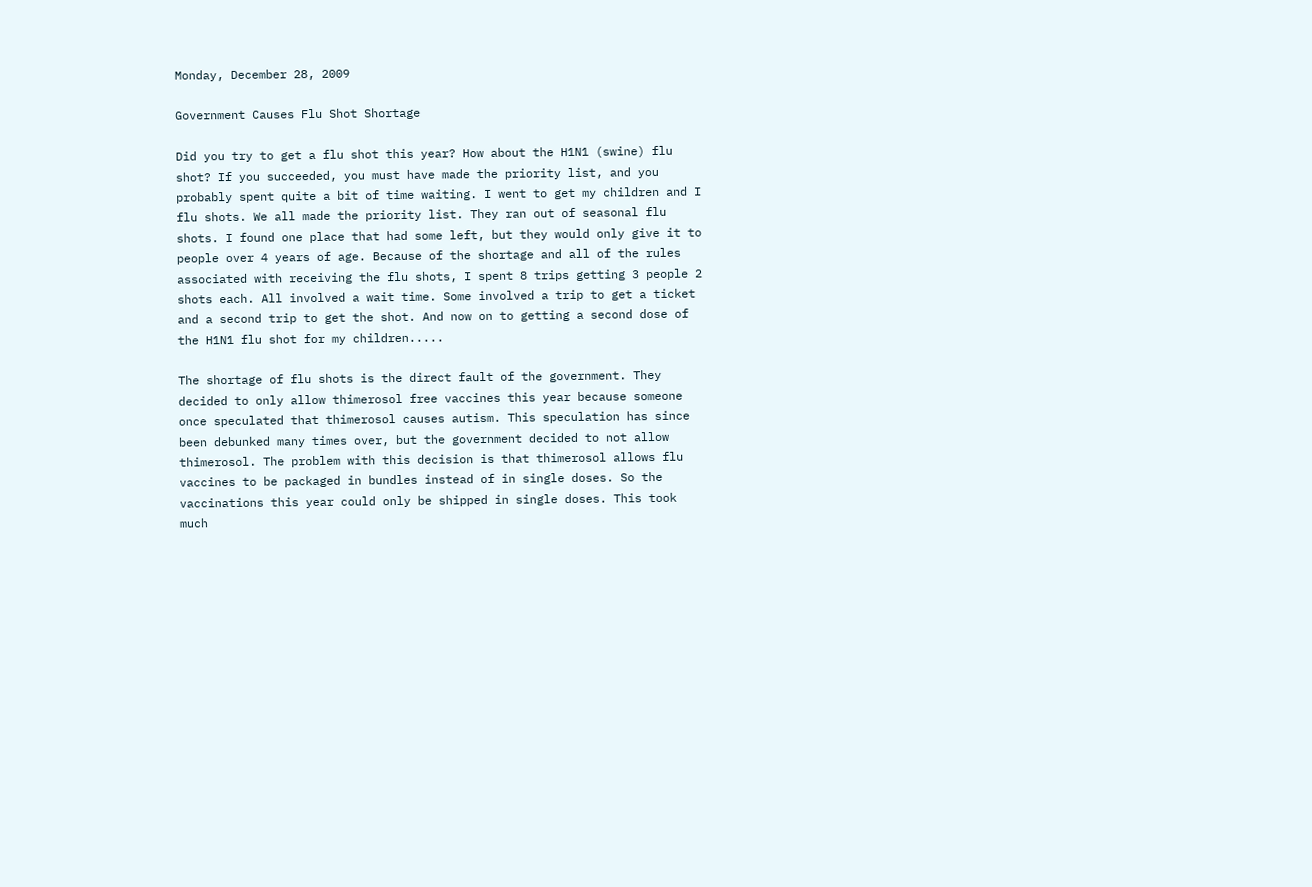Monday, December 28, 2009

Government Causes Flu Shot Shortage

Did you try to get a flu shot this year? How about the H1N1 (swine) flu shot? If you succeeded, you must have made the priority list, and you probably spent quite a bit of time waiting. I went to get my children and I flu shots. We all made the priority list. They ran out of seasonal flu shots. I found one place that had some left, but they would only give it to people over 4 years of age. Because of the shortage and all of the rules associated with receiving the flu shots, I spent 8 trips getting 3 people 2 shots each. All involved a wait time. Some involved a trip to get a ticket and a second trip to get the shot. And now on to getting a second dose of the H1N1 flu shot for my children.....

The shortage of flu shots is the direct fault of the government. They decided to only allow thimerosol free vaccines this year because someone once speculated that thimerosol causes autism. This speculation has since been debunked many times over, but the government decided to not allow thimerosol. The problem with this decision is that thimerosol allows flu vaccines to be packaged in bundles instead of in single doses. So the vaccinations this year could only be shipped in single doses. This took much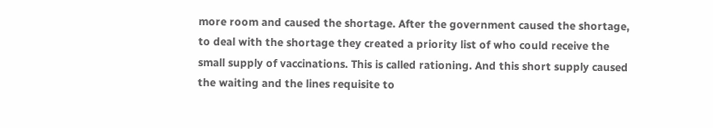more room and caused the shortage. After the government caused the shortage, to deal with the shortage they created a priority list of who could receive the small supply of vaccinations. This is called rationing. And this short supply caused the waiting and the lines requisite to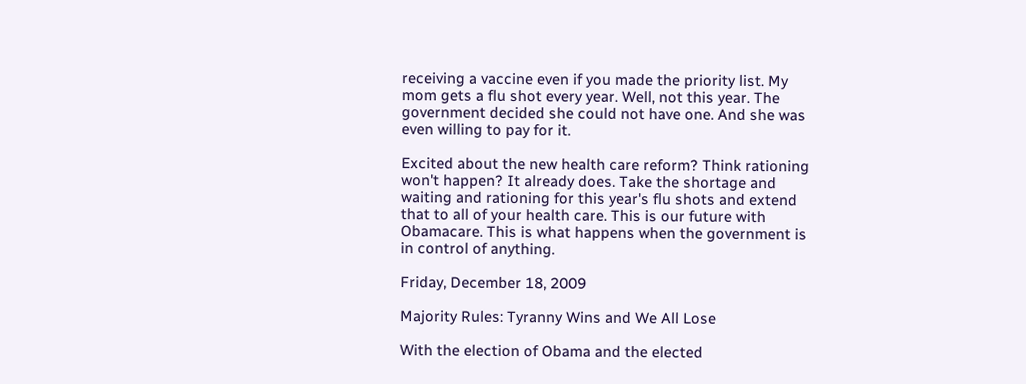receiving a vaccine even if you made the priority list. My mom gets a flu shot every year. Well, not this year. The government decided she could not have one. And she was even willing to pay for it.

Excited about the new health care reform? Think rationing won't happen? It already does. Take the shortage and waiting and rationing for this year's flu shots and extend that to all of your health care. This is our future with Obamacare. This is what happens when the government is in control of anything.

Friday, December 18, 2009

Majority Rules: Tyranny Wins and We All Lose

With the election of Obama and the elected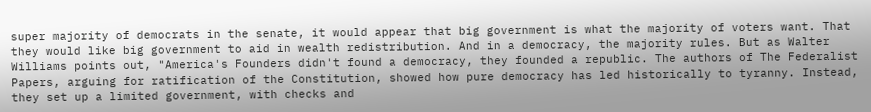super majority of democrats in the senate, it would appear that big government is what the majority of voters want. That they would like big government to aid in wealth redistribution. And in a democracy, the majority rules. But as Walter Williams points out, "America's Founders didn't found a democracy, they founded a republic. The authors of The Federalist Papers, arguing for ratification of the Constitution, showed how pure democracy has led historically to tyranny. Instead, they set up a limited government, with checks and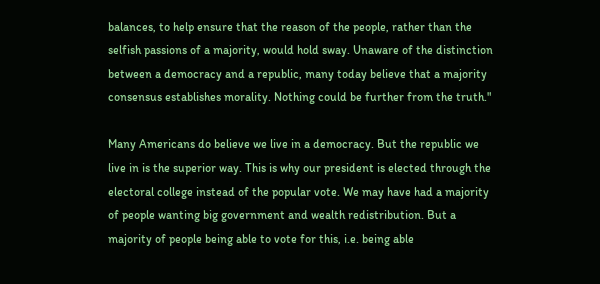balances, to help ensure that the reason of the people, rather than the selfish passions of a majority, would hold sway. Unaware of the distinction between a democracy and a republic, many today believe that a majority consensus establishes morality. Nothing could be further from the truth."

Many Americans do believe we live in a democracy. But the republic we live in is the superior way. This is why our president is elected through the electoral college instead of the popular vote. We may have had a majority of people wanting big government and wealth redistribution. But a majority of people being able to vote for this, i.e. being able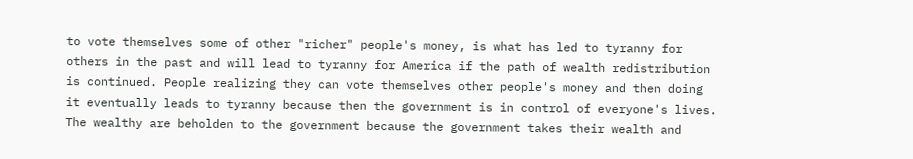to vote themselves some of other "richer" people's money, is what has led to tyranny for others in the past and will lead to tyranny for America if the path of wealth redistribution is continued. People realizing they can vote themselves other people's money and then doing it eventually leads to tyranny because then the government is in control of everyone's lives. The wealthy are beholden to the government because the government takes their wealth and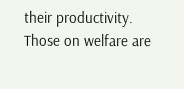their productivity. Those on welfare are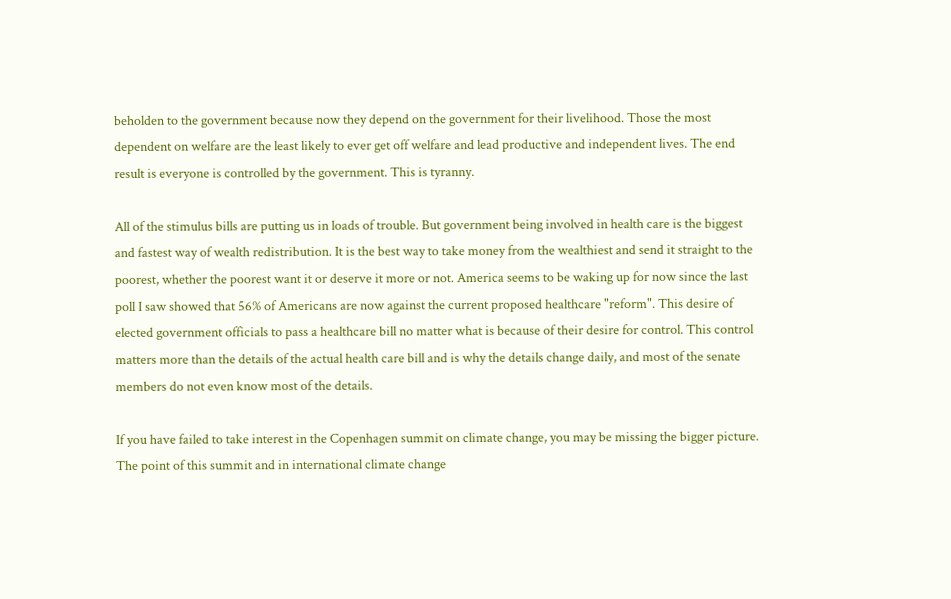beholden to the government because now they depend on the government for their livelihood. Those the most dependent on welfare are the least likely to ever get off welfare and lead productive and independent lives. The end result is everyone is controlled by the government. This is tyranny.

All of the stimulus bills are putting us in loads of trouble. But government being involved in health care is the biggest and fastest way of wealth redistribution. It is the best way to take money from the wealthiest and send it straight to the poorest, whether the poorest want it or deserve it more or not. America seems to be waking up for now since the last poll I saw showed that 56% of Americans are now against the current proposed healthcare "reform". This desire of elected government officials to pass a healthcare bill no matter what is because of their desire for control. This control matters more than the details of the actual health care bill and is why the details change daily, and most of the senate members do not even know most of the details.

If you have failed to take interest in the Copenhagen summit on climate change, you may be missing the bigger picture. The point of this summit and in international climate change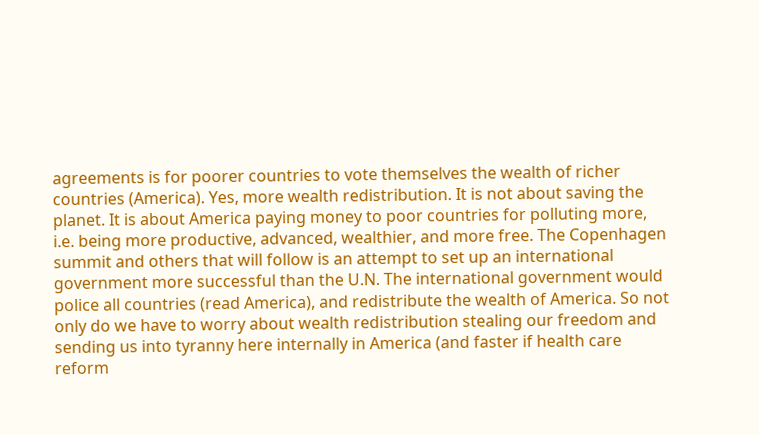agreements is for poorer countries to vote themselves the wealth of richer countries (America). Yes, more wealth redistribution. It is not about saving the planet. It is about America paying money to poor countries for polluting more, i.e. being more productive, advanced, wealthier, and more free. The Copenhagen summit and others that will follow is an attempt to set up an international government more successful than the U.N. The international government would police all countries (read America), and redistribute the wealth of America. So not only do we have to worry about wealth redistribution stealing our freedom and sending us into tyranny here internally in America (and faster if health care reform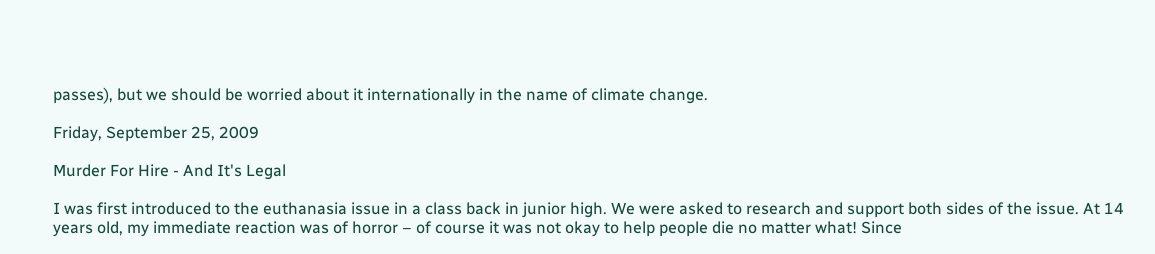passes), but we should be worried about it internationally in the name of climate change.

Friday, September 25, 2009

Murder For Hire - And It's Legal

I was first introduced to the euthanasia issue in a class back in junior high. We were asked to research and support both sides of the issue. At 14 years old, my immediate reaction was of horror – of course it was not okay to help people die no matter what! Since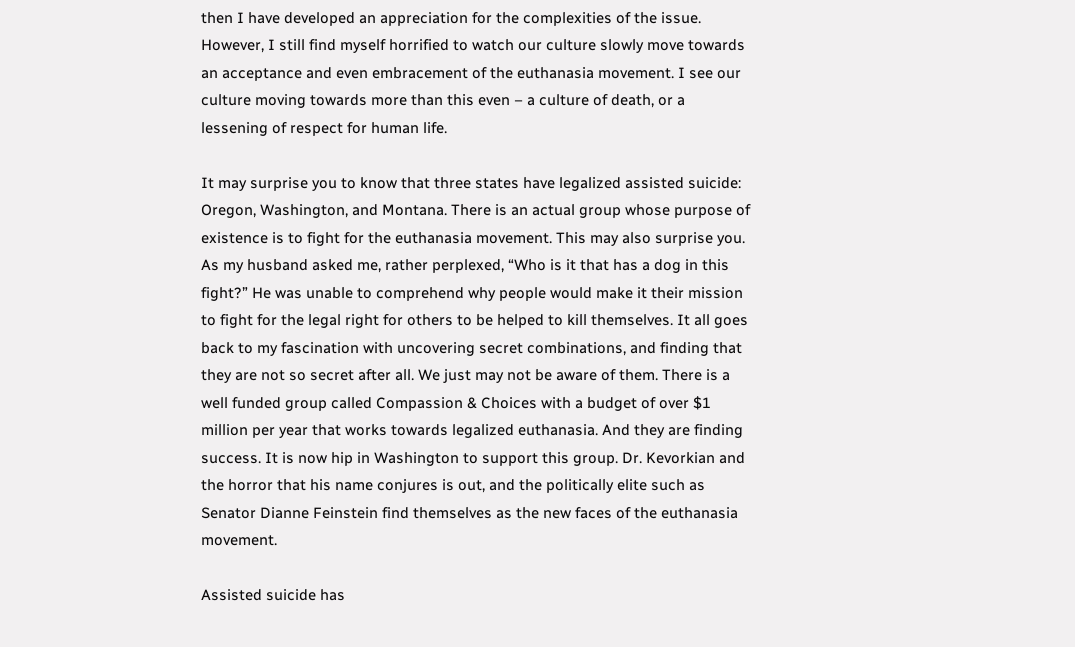then I have developed an appreciation for the complexities of the issue. However, I still find myself horrified to watch our culture slowly move towards an acceptance and even embracement of the euthanasia movement. I see our culture moving towards more than this even – a culture of death, or a lessening of respect for human life.

It may surprise you to know that three states have legalized assisted suicide: Oregon, Washington, and Montana. There is an actual group whose purpose of existence is to fight for the euthanasia movement. This may also surprise you. As my husband asked me, rather perplexed, “Who is it that has a dog in this fight?” He was unable to comprehend why people would make it their mission to fight for the legal right for others to be helped to kill themselves. It all goes back to my fascination with uncovering secret combinations, and finding that they are not so secret after all. We just may not be aware of them. There is a well funded group called Compassion & Choices with a budget of over $1 million per year that works towards legalized euthanasia. And they are finding success. It is now hip in Washington to support this group. Dr. Kevorkian and the horror that his name conjures is out, and the politically elite such as Senator Dianne Feinstein find themselves as the new faces of the euthanasia movement.

Assisted suicide has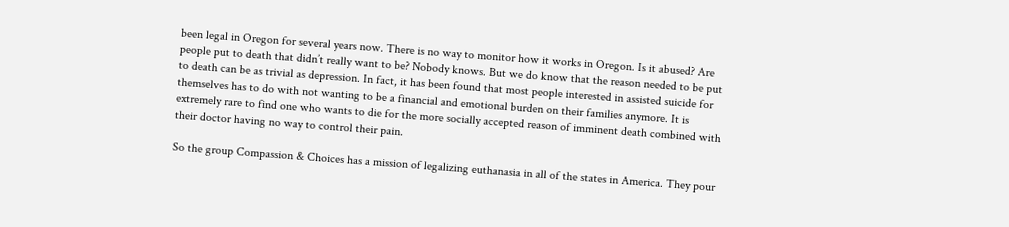been legal in Oregon for several years now. There is no way to monitor how it works in Oregon. Is it abused? Are people put to death that didn’t really want to be? Nobody knows. But we do know that the reason needed to be put to death can be as trivial as depression. In fact, it has been found that most people interested in assisted suicide for themselves has to do with not wanting to be a financial and emotional burden on their families anymore. It is extremely rare to find one who wants to die for the more socially accepted reason of imminent death combined with their doctor having no way to control their pain.

So the group Compassion & Choices has a mission of legalizing euthanasia in all of the states in America. They pour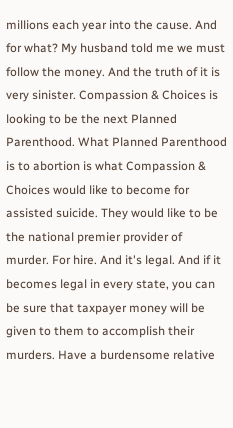millions each year into the cause. And for what? My husband told me we must follow the money. And the truth of it is very sinister. Compassion & Choices is looking to be the next Planned Parenthood. What Planned Parenthood is to abortion is what Compassion & Choices would like to become for assisted suicide. They would like to be the national premier provider of murder. For hire. And it's legal. And if it becomes legal in every state, you can be sure that taxpayer money will be given to them to accomplish their murders. Have a burdensome relative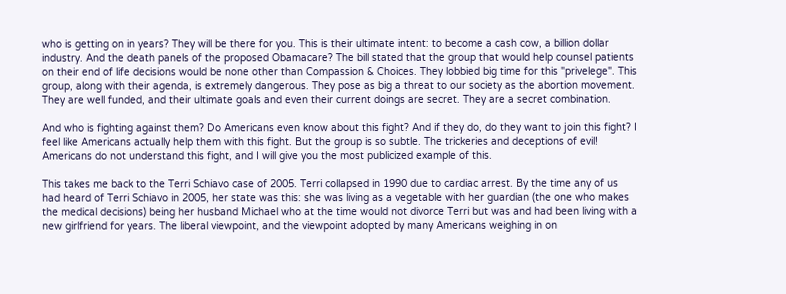who is getting on in years? They will be there for you. This is their ultimate intent: to become a cash cow, a billion dollar industry. And the death panels of the proposed Obamacare? The bill stated that the group that would help counsel patients on their end of life decisions would be none other than Compassion & Choices. They lobbied big time for this "privelege". This group, along with their agenda, is extremely dangerous. They pose as big a threat to our society as the abortion movement. They are well funded, and their ultimate goals and even their current doings are secret. They are a secret combination.

And who is fighting against them? Do Americans even know about this fight? And if they do, do they want to join this fight? I feel like Americans actually help them with this fight. But the group is so subtle. The trickeries and deceptions of evil! Americans do not understand this fight, and I will give you the most publicized example of this.

This takes me back to the Terri Schiavo case of 2005. Terri collapsed in 1990 due to cardiac arrest. By the time any of us had heard of Terri Schiavo in 2005, her state was this: she was living as a vegetable with her guardian (the one who makes the medical decisions) being her husband Michael who at the time would not divorce Terri but was and had been living with a new girlfriend for years. The liberal viewpoint, and the viewpoint adopted by many Americans weighing in on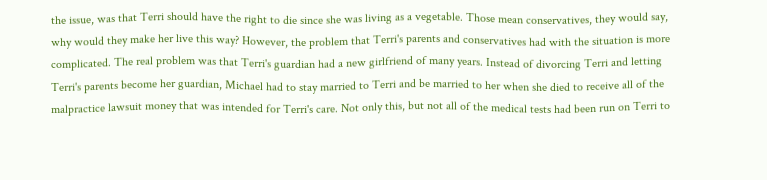the issue, was that Terri should have the right to die since she was living as a vegetable. Those mean conservatives, they would say, why would they make her live this way? However, the problem that Terri's parents and conservatives had with the situation is more complicated. The real problem was that Terri's guardian had a new girlfriend of many years. Instead of divorcing Terri and letting Terri's parents become her guardian, Michael had to stay married to Terri and be married to her when she died to receive all of the malpractice lawsuit money that was intended for Terri's care. Not only this, but not all of the medical tests had been run on Terri to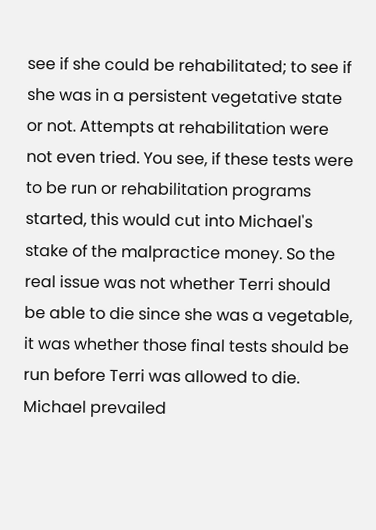see if she could be rehabilitated; to see if she was in a persistent vegetative state or not. Attempts at rehabilitation were not even tried. You see, if these tests were to be run or rehabilitation programs started, this would cut into Michael's stake of the malpractice money. So the real issue was not whether Terri should be able to die since she was a vegetable, it was whether those final tests should be run before Terri was allowed to die. Michael prevailed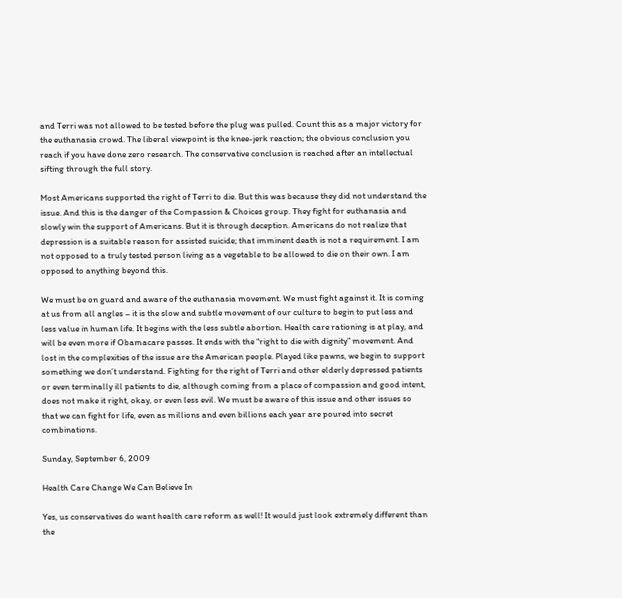and Terri was not allowed to be tested before the plug was pulled. Count this as a major victory for the euthanasia crowd. The liberal viewpoint is the knee-jerk reaction; the obvious conclusion you reach if you have done zero research. The conservative conclusion is reached after an intellectual sifting through the full story.

Most Americans supported the right of Terri to die. But this was because they did not understand the issue. And this is the danger of the Compassion & Choices group. They fight for euthanasia and slowly win the support of Americans. But it is through deception. Americans do not realize that depression is a suitable reason for assisted suicide; that imminent death is not a requirement. I am not opposed to a truly tested person living as a vegetable to be allowed to die on their own. I am opposed to anything beyond this.

We must be on guard and aware of the euthanasia movement. We must fight against it. It is coming at us from all angles – it is the slow and subtle movement of our culture to begin to put less and less value in human life. It begins with the less subtle abortion. Health care rationing is at play, and will be even more if Obamacare passes. It ends with the “right to die with dignity” movement. And lost in the complexities of the issue are the American people. Played like pawns, we begin to support something we don’t understand. Fighting for the right of Terri and other elderly depressed patients or even terminally ill patients to die, although coming from a place of compassion and good intent, does not make it right, okay, or even less evil. We must be aware of this issue and other issues so that we can fight for life, even as millions and even billions each year are poured into secret combinations.

Sunday, September 6, 2009

Health Care Change We Can Believe In

Yes, us conservatives do want health care reform as well! It would just look extremely different than the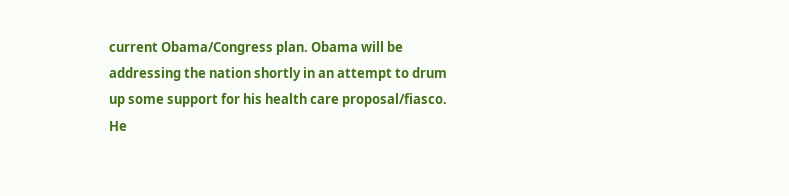current Obama/Congress plan. Obama will be addressing the nation shortly in an attempt to drum up some support for his health care proposal/fiasco. He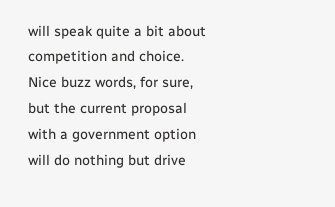will speak quite a bit about competition and choice. Nice buzz words, for sure, but the current proposal with a government option will do nothing but drive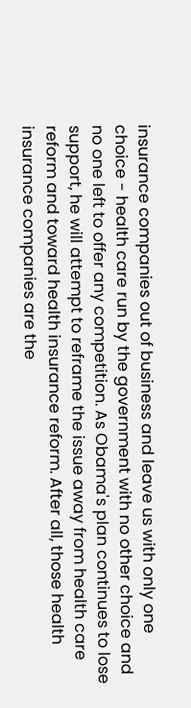insurance companies out of business and leave us with only one choice - health care run by the government with no other choice and no one left to offer any competition. As Obama's plan continues to lose support, he will attempt to reframe the issue away from health care reform and toward health insurance reform. After all, those health insurance companies are the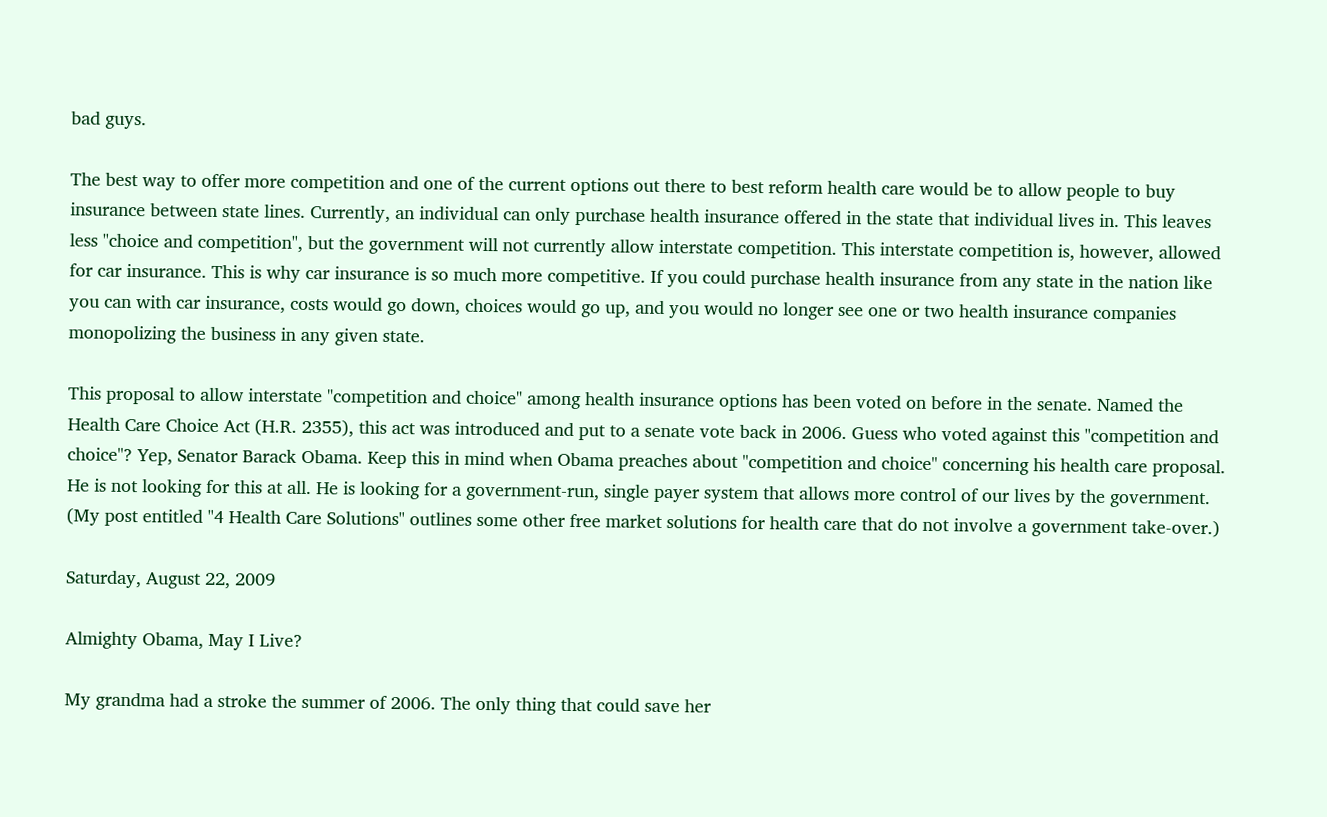bad guys.

The best way to offer more competition and one of the current options out there to best reform health care would be to allow people to buy insurance between state lines. Currently, an individual can only purchase health insurance offered in the state that individual lives in. This leaves less "choice and competition", but the government will not currently allow interstate competition. This interstate competition is, however, allowed for car insurance. This is why car insurance is so much more competitive. If you could purchase health insurance from any state in the nation like you can with car insurance, costs would go down, choices would go up, and you would no longer see one or two health insurance companies monopolizing the business in any given state.

This proposal to allow interstate "competition and choice" among health insurance options has been voted on before in the senate. Named the Health Care Choice Act (H.R. 2355), this act was introduced and put to a senate vote back in 2006. Guess who voted against this "competition and choice"? Yep, Senator Barack Obama. Keep this in mind when Obama preaches about "competition and choice" concerning his health care proposal. He is not looking for this at all. He is looking for a government-run, single payer system that allows more control of our lives by the government. (My post entitled "4 Health Care Solutions" outlines some other free market solutions for health care that do not involve a government take-over.)

Saturday, August 22, 2009

Almighty Obama, May I Live?

My grandma had a stroke the summer of 2006. The only thing that could save her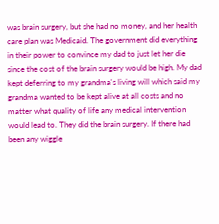was brain surgery, but she had no money, and her health care plan was Medicaid. The government did everything in their power to convince my dad to just let her die since the cost of the brain surgery would be high. My dad kept deferring to my grandma's living will which said my grandma wanted to be kept alive at all costs and no matter what quality of life any medical intervention would lead to. They did the brain surgery. If there had been any wiggle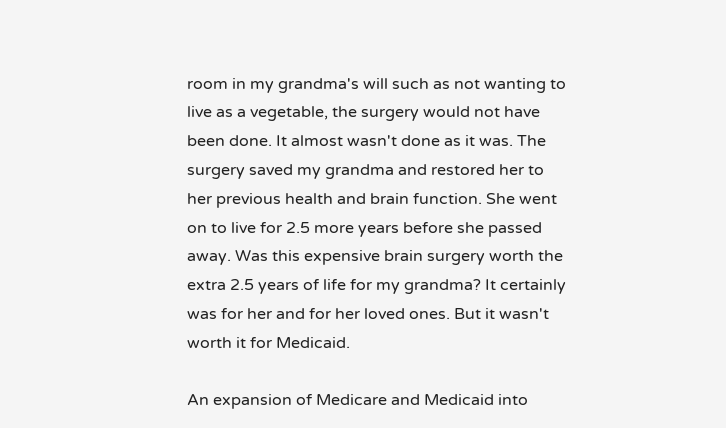room in my grandma's will such as not wanting to live as a vegetable, the surgery would not have been done. It almost wasn't done as it was. The surgery saved my grandma and restored her to her previous health and brain function. She went on to live for 2.5 more years before she passed away. Was this expensive brain surgery worth the extra 2.5 years of life for my grandma? It certainly was for her and for her loved ones. But it wasn't worth it for Medicaid.

An expansion of Medicare and Medicaid into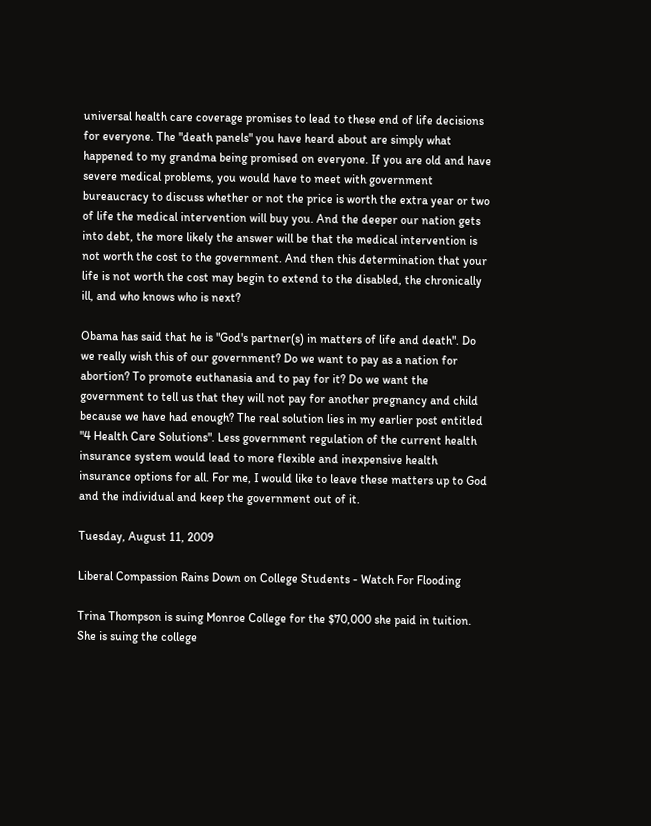universal health care coverage promises to lead to these end of life decisions for everyone. The "death panels" you have heard about are simply what happened to my grandma being promised on everyone. If you are old and have severe medical problems, you would have to meet with government bureaucracy to discuss whether or not the price is worth the extra year or two of life the medical intervention will buy you. And the deeper our nation gets into debt, the more likely the answer will be that the medical intervention is not worth the cost to the government. And then this determination that your life is not worth the cost may begin to extend to the disabled, the chronically ill, and who knows who is next?

Obama has said that he is "God's partner(s) in matters of life and death". Do we really wish this of our government? Do we want to pay as a nation for abortion? To promote euthanasia and to pay for it? Do we want the government to tell us that they will not pay for another pregnancy and child because we have had enough? The real solution lies in my earlier post entitled "4 Health Care Solutions". Less government regulation of the current health insurance system would lead to more flexible and inexpensive health insurance options for all. For me, I would like to leave these matters up to God and the individual and keep the government out of it.

Tuesday, August 11, 2009

Liberal Compassion Rains Down on College Students - Watch For Flooding

Trina Thompson is suing Monroe College for the $70,000 she paid in tuition. She is suing the college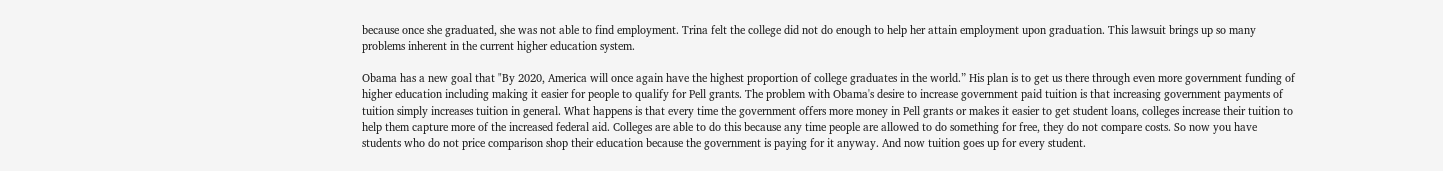because once she graduated, she was not able to find employment. Trina felt the college did not do enough to help her attain employment upon graduation. This lawsuit brings up so many problems inherent in the current higher education system.

Obama has a new goal that "By 2020, America will once again have the highest proportion of college graduates in the world.” His plan is to get us there through even more government funding of higher education including making it easier for people to qualify for Pell grants. The problem with Obama's desire to increase government paid tuition is that increasing government payments of tuition simply increases tuition in general. What happens is that every time the government offers more money in Pell grants or makes it easier to get student loans, colleges increase their tuition to help them capture more of the increased federal aid. Colleges are able to do this because any time people are allowed to do something for free, they do not compare costs. So now you have students who do not price comparison shop their education because the government is paying for it anyway. And now tuition goes up for every student.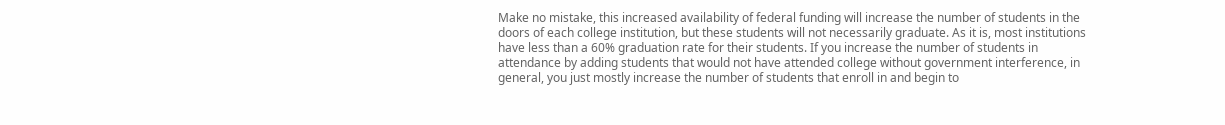Make no mistake, this increased availability of federal funding will increase the number of students in the doors of each college institution, but these students will not necessarily graduate. As it is, most institutions have less than a 60% graduation rate for their students. If you increase the number of students in attendance by adding students that would not have attended college without government interference, in general, you just mostly increase the number of students that enroll in and begin to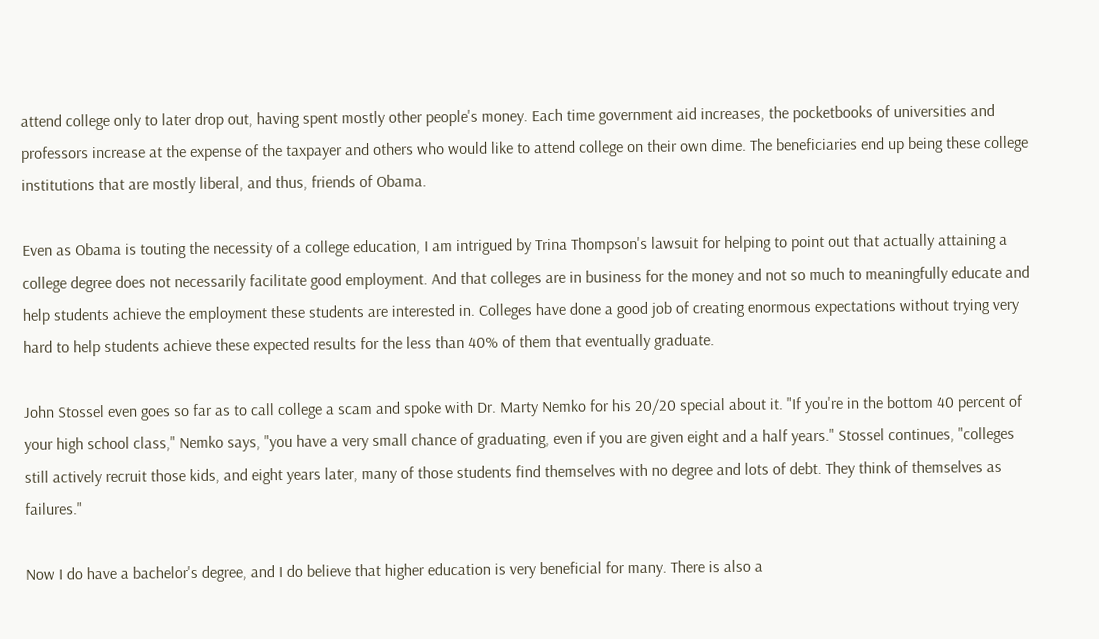attend college only to later drop out, having spent mostly other people's money. Each time government aid increases, the pocketbooks of universities and professors increase at the expense of the taxpayer and others who would like to attend college on their own dime. The beneficiaries end up being these college institutions that are mostly liberal, and thus, friends of Obama.

Even as Obama is touting the necessity of a college education, I am intrigued by Trina Thompson's lawsuit for helping to point out that actually attaining a college degree does not necessarily facilitate good employment. And that colleges are in business for the money and not so much to meaningfully educate and help students achieve the employment these students are interested in. Colleges have done a good job of creating enormous expectations without trying very hard to help students achieve these expected results for the less than 40% of them that eventually graduate.

John Stossel even goes so far as to call college a scam and spoke with Dr. Marty Nemko for his 20/20 special about it. "If you're in the bottom 40 percent of your high school class," Nemko says, "you have a very small chance of graduating, even if you are given eight and a half years." Stossel continues, "colleges still actively recruit those kids, and eight years later, many of those students find themselves with no degree and lots of debt. They think of themselves as failures."

Now I do have a bachelor's degree, and I do believe that higher education is very beneficial for many. There is also a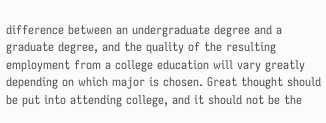difference between an undergraduate degree and a graduate degree, and the quality of the resulting employment from a college education will vary greatly depending on which major is chosen. Great thought should be put into attending college, and it should not be the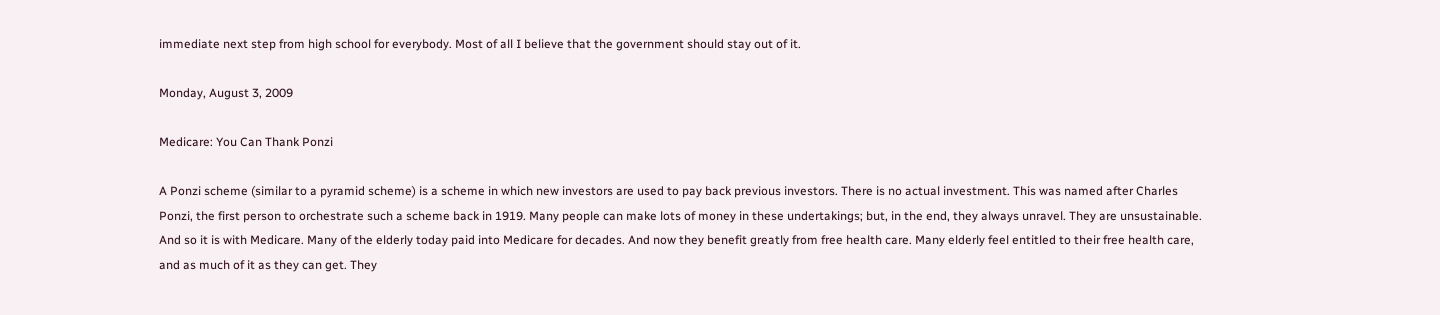immediate next step from high school for everybody. Most of all I believe that the government should stay out of it.

Monday, August 3, 2009

Medicare: You Can Thank Ponzi

A Ponzi scheme (similar to a pyramid scheme) is a scheme in which new investors are used to pay back previous investors. There is no actual investment. This was named after Charles Ponzi, the first person to orchestrate such a scheme back in 1919. Many people can make lots of money in these undertakings; but, in the end, they always unravel. They are unsustainable. And so it is with Medicare. Many of the elderly today paid into Medicare for decades. And now they benefit greatly from free health care. Many elderly feel entitled to their free health care, and as much of it as they can get. They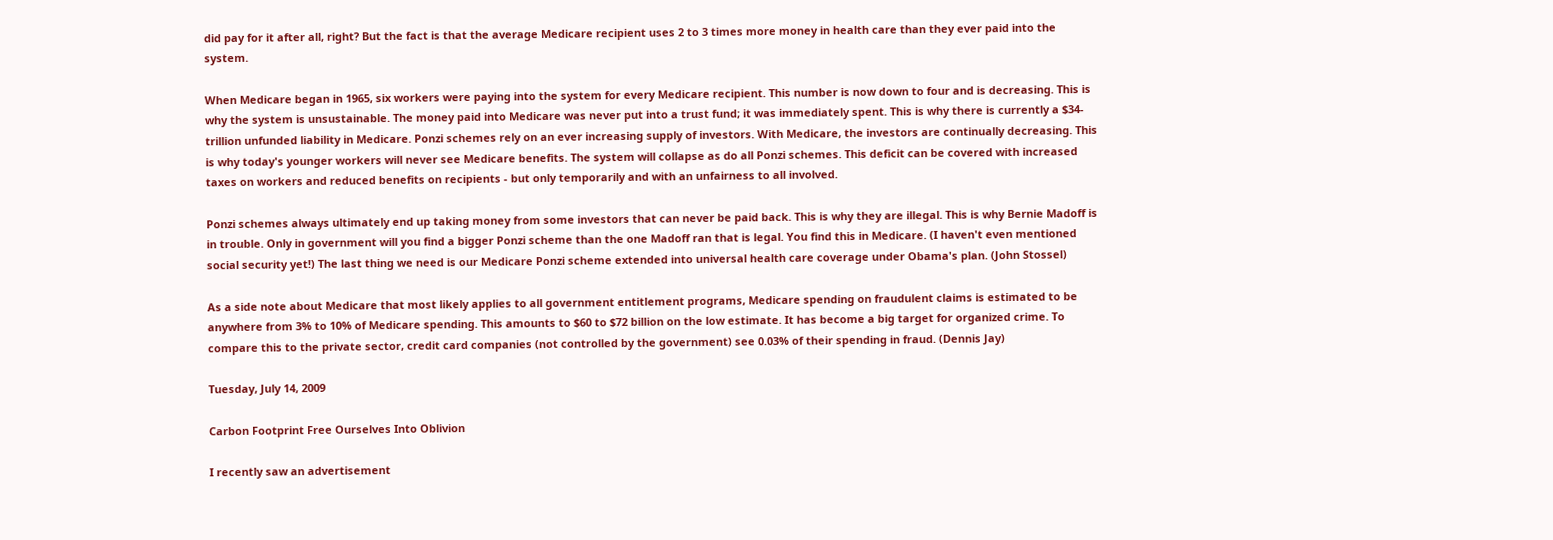did pay for it after all, right? But the fact is that the average Medicare recipient uses 2 to 3 times more money in health care than they ever paid into the system.

When Medicare began in 1965, six workers were paying into the system for every Medicare recipient. This number is now down to four and is decreasing. This is why the system is unsustainable. The money paid into Medicare was never put into a trust fund; it was immediately spent. This is why there is currently a $34-trillion unfunded liability in Medicare. Ponzi schemes rely on an ever increasing supply of investors. With Medicare, the investors are continually decreasing. This is why today's younger workers will never see Medicare benefits. The system will collapse as do all Ponzi schemes. This deficit can be covered with increased taxes on workers and reduced benefits on recipients - but only temporarily and with an unfairness to all involved.

Ponzi schemes always ultimately end up taking money from some investors that can never be paid back. This is why they are illegal. This is why Bernie Madoff is in trouble. Only in government will you find a bigger Ponzi scheme than the one Madoff ran that is legal. You find this in Medicare. (I haven't even mentioned social security yet!) The last thing we need is our Medicare Ponzi scheme extended into universal health care coverage under Obama's plan. (John Stossel)

As a side note about Medicare that most likely applies to all government entitlement programs, Medicare spending on fraudulent claims is estimated to be anywhere from 3% to 10% of Medicare spending. This amounts to $60 to $72 billion on the low estimate. It has become a big target for organized crime. To compare this to the private sector, credit card companies (not controlled by the government) see 0.03% of their spending in fraud. (Dennis Jay)

Tuesday, July 14, 2009

Carbon Footprint Free Ourselves Into Oblivion

I recently saw an advertisement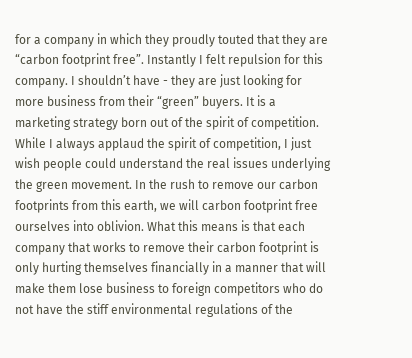for a company in which they proudly touted that they are “carbon footprint free”. Instantly I felt repulsion for this company. I shouldn’t have - they are just looking for more business from their “green” buyers. It is a marketing strategy born out of the spirit of competition. While I always applaud the spirit of competition, I just wish people could understand the real issues underlying the green movement. In the rush to remove our carbon footprints from this earth, we will carbon footprint free ourselves into oblivion. What this means is that each company that works to remove their carbon footprint is only hurting themselves financially in a manner that will make them lose business to foreign competitors who do not have the stiff environmental regulations of the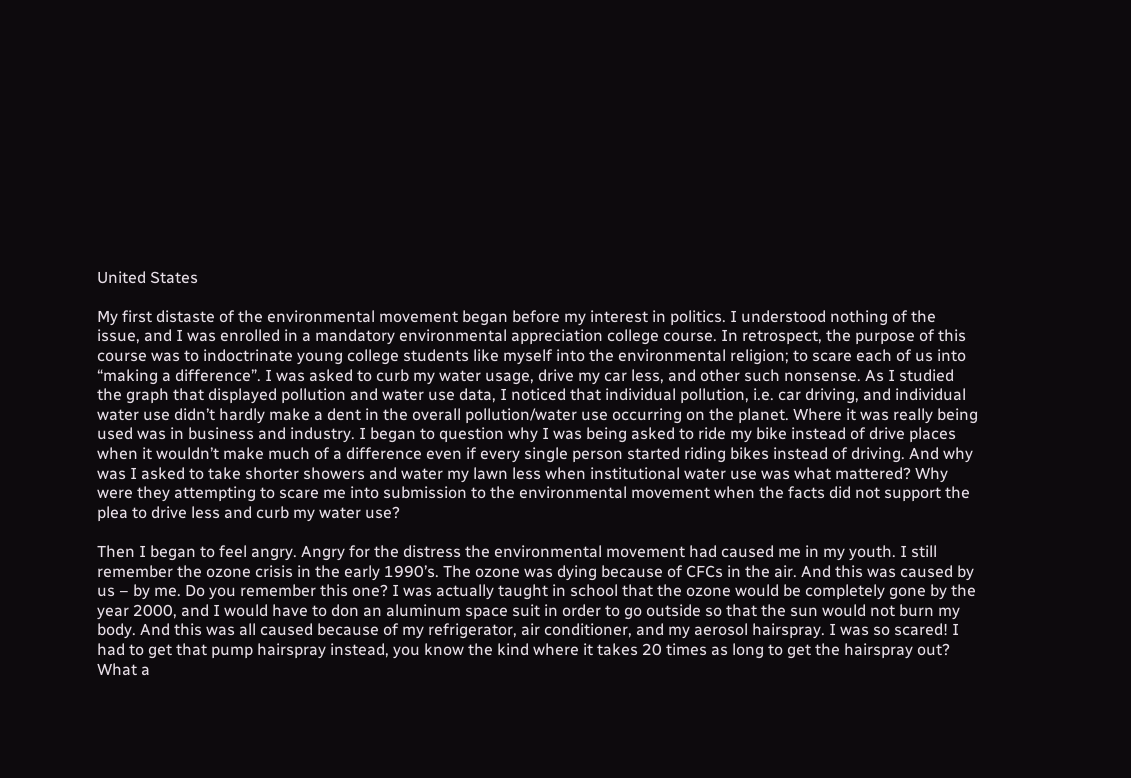United States

My first distaste of the environmental movement began before my interest in politics. I understood nothing of the issue, and I was enrolled in a mandatory environmental appreciation college course. In retrospect, the purpose of this course was to indoctrinate young college students like myself into the environmental religion; to scare each of us into “making a difference”. I was asked to curb my water usage, drive my car less, and other such nonsense. As I studied the graph that displayed pollution and water use data, I noticed that individual pollution, i.e. car driving, and individual water use didn’t hardly make a dent in the overall pollution/water use occurring on the planet. Where it was really being used was in business and industry. I began to question why I was being asked to ride my bike instead of drive places when it wouldn’t make much of a difference even if every single person started riding bikes instead of driving. And why was I asked to take shorter showers and water my lawn less when institutional water use was what mattered? Why were they attempting to scare me into submission to the environmental movement when the facts did not support the plea to drive less and curb my water use?

Then I began to feel angry. Angry for the distress the environmental movement had caused me in my youth. I still remember the ozone crisis in the early 1990’s. The ozone was dying because of CFCs in the air. And this was caused by us – by me. Do you remember this one? I was actually taught in school that the ozone would be completely gone by the year 2000, and I would have to don an aluminum space suit in order to go outside so that the sun would not burn my body. And this was all caused because of my refrigerator, air conditioner, and my aerosol hairspray. I was so scared! I had to get that pump hairspray instead, you know the kind where it takes 20 times as long to get the hairspray out? What a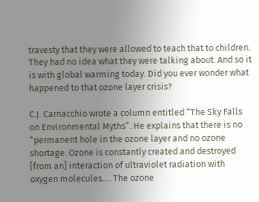travesty that they were allowed to teach that to children. They had no idea what they were talking about. And so it is with global warming today. Did you ever wonder what happened to that ozone layer crisis?

C.J. Carnacchio wrote a column entitled “The Sky Falls on Environmental Myths”. He explains that there is no “permanent hole in the ozone layer and no ozone shortage. Ozone is constantly created and destroyed [from an] interaction of ultraviolet radiation with oxygen molecules…. The ozone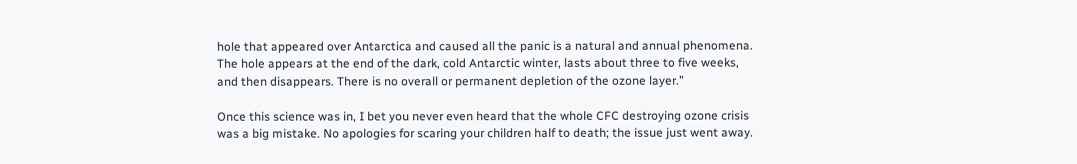hole that appeared over Antarctica and caused all the panic is a natural and annual phenomena. The hole appears at the end of the dark, cold Antarctic winter, lasts about three to five weeks, and then disappears. There is no overall or permanent depletion of the ozone layer.”

Once this science was in, I bet you never even heard that the whole CFC destroying ozone crisis was a big mistake. No apologies for scaring your children half to death; the issue just went away.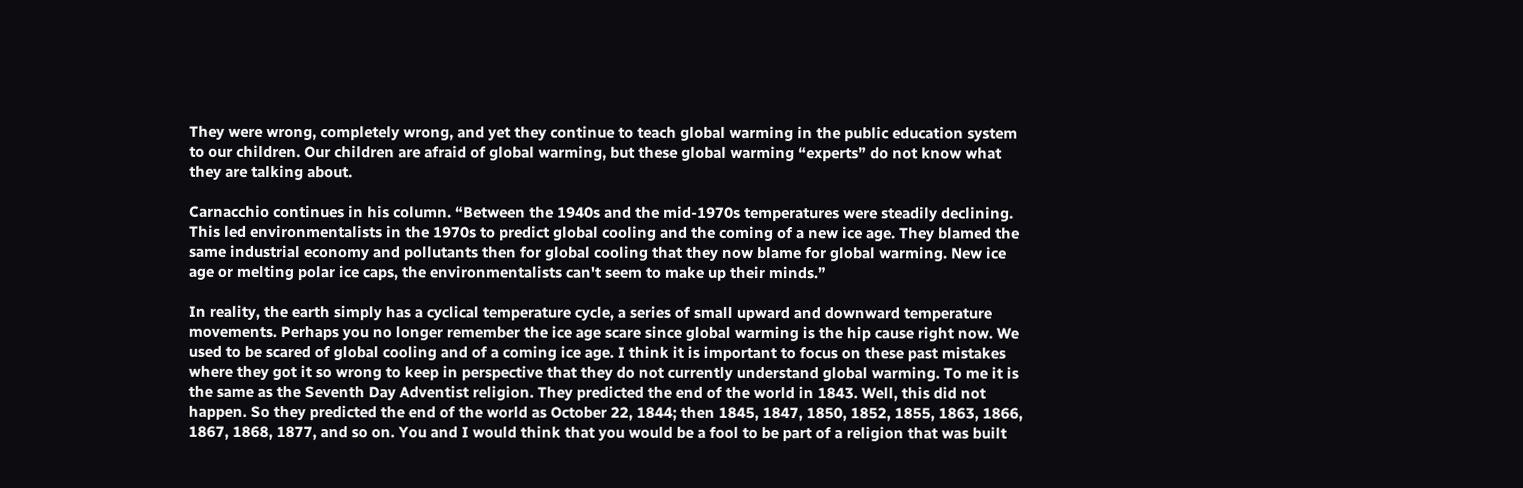They were wrong, completely wrong, and yet they continue to teach global warming in the public education system to our children. Our children are afraid of global warming, but these global warming “experts” do not know what they are talking about.

Carnacchio continues in his column. “Between the 1940s and the mid-1970s temperatures were steadily declining. This led environmentalists in the 1970s to predict global cooling and the coming of a new ice age. They blamed the same industrial economy and pollutants then for global cooling that they now blame for global warming. New ice age or melting polar ice caps, the environmentalists can't seem to make up their minds.”

In reality, the earth simply has a cyclical temperature cycle, a series of small upward and downward temperature movements. Perhaps you no longer remember the ice age scare since global warming is the hip cause right now. We used to be scared of global cooling and of a coming ice age. I think it is important to focus on these past mistakes where they got it so wrong to keep in perspective that they do not currently understand global warming. To me it is the same as the Seventh Day Adventist religion. They predicted the end of the world in 1843. Well, this did not happen. So they predicted the end of the world as October 22, 1844; then 1845, 1847, 1850, 1852, 1855, 1863, 1866, 1867, 1868, 1877, and so on. You and I would think that you would be a fool to be part of a religion that was built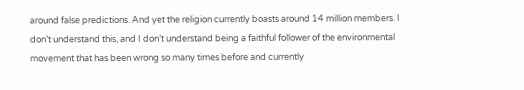around false predictions. And yet the religion currently boasts around 14 million members. I don’t understand this, and I don’t understand being a faithful follower of the environmental movement that has been wrong so many times before and currently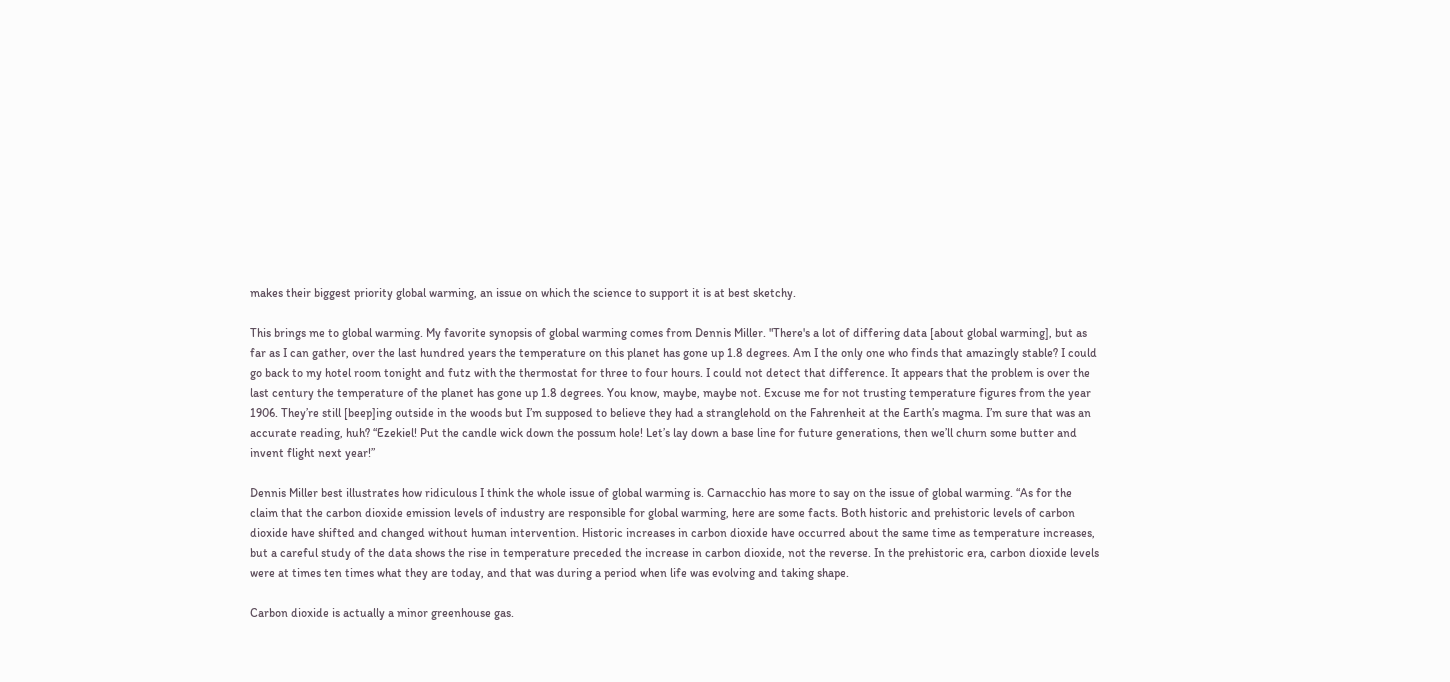makes their biggest priority global warming, an issue on which the science to support it is at best sketchy.

This brings me to global warming. My favorite synopsis of global warming comes from Dennis Miller. "There's a lot of differing data [about global warming], but as far as I can gather, over the last hundred years the temperature on this planet has gone up 1.8 degrees. Am I the only one who finds that amazingly stable? I could go back to my hotel room tonight and futz with the thermostat for three to four hours. I could not detect that difference. It appears that the problem is over the last century the temperature of the planet has gone up 1.8 degrees. You know, maybe, maybe not. Excuse me for not trusting temperature figures from the year 1906. They’re still [beep]ing outside in the woods but I’m supposed to believe they had a stranglehold on the Fahrenheit at the Earth’s magma. I’m sure that was an accurate reading, huh? “Ezekiel! Put the candle wick down the possum hole! Let’s lay down a base line for future generations, then we’ll churn some butter and invent flight next year!”

Dennis Miller best illustrates how ridiculous I think the whole issue of global warming is. Carnacchio has more to say on the issue of global warming. “As for the claim that the carbon dioxide emission levels of industry are responsible for global warming, here are some facts. Both historic and prehistoric levels of carbon dioxide have shifted and changed without human intervention. Historic increases in carbon dioxide have occurred about the same time as temperature increases, but a careful study of the data shows the rise in temperature preceded the increase in carbon dioxide, not the reverse. In the prehistoric era, carbon dioxide levels were at times ten times what they are today, and that was during a period when life was evolving and taking shape.

Carbon dioxide is actually a minor greenhouse gas.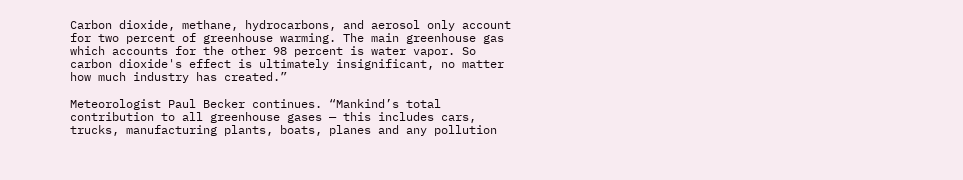Carbon dioxide, methane, hydrocarbons, and aerosol only account for two percent of greenhouse warming. The main greenhouse gas which accounts for the other 98 percent is water vapor. So carbon dioxide's effect is ultimately insignificant, no matter how much industry has created.”

Meteorologist Paul Becker continues. “Mankind’s total contribution to all greenhouse gases — this includes cars, trucks, manufacturing plants, boats, planes and any pollution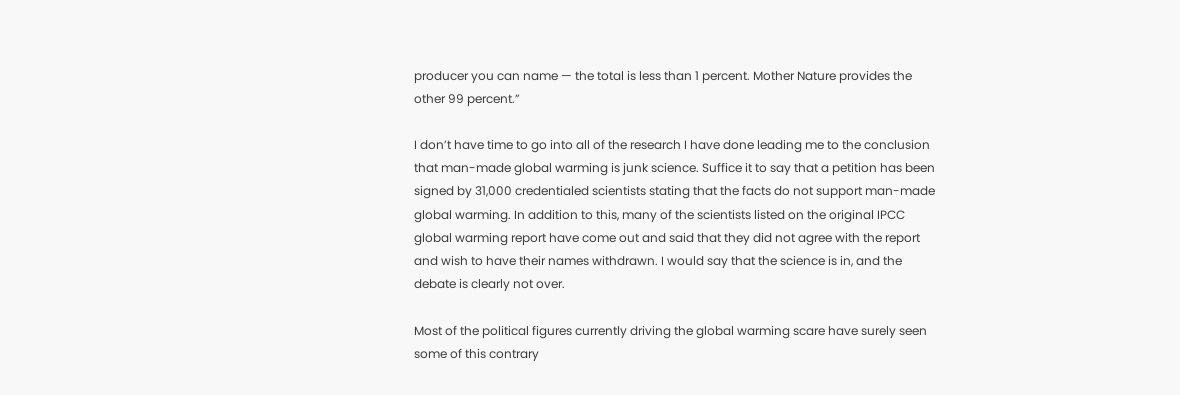producer you can name — the total is less than 1 percent. Mother Nature provides the other 99 percent.”

I don’t have time to go into all of the research I have done leading me to the conclusion that man-made global warming is junk science. Suffice it to say that a petition has been signed by 31,000 credentialed scientists stating that the facts do not support man-made global warming. In addition to this, many of the scientists listed on the original IPCC global warming report have come out and said that they did not agree with the report and wish to have their names withdrawn. I would say that the science is in, and the debate is clearly not over.

Most of the political figures currently driving the global warming scare have surely seen some of this contrary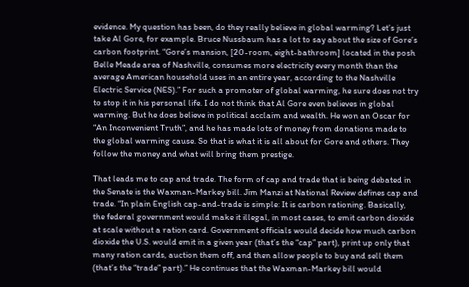evidence. My question has been, do they really believe in global warming? Let’s just take Al Gore, for example. Bruce Nussbaum has a lot to say about the size of Gore’s carbon footprint. “Gore’s mansion, [20-room, eight-bathroom] located in the posh Belle Meade area of Nashville, consumes more electricity every month than the average American household uses in an entire year, according to the Nashville Electric Service (NES).” For such a promoter of global warming, he sure does not try to stop it in his personal life. I do not think that Al Gore even believes in global warming. But he does believe in political acclaim and wealth. He won an Oscar for “An Inconvenient Truth”, and he has made lots of money from donations made to the global warming cause. So that is what it is all about for Gore and others. They follow the money and what will bring them prestige.

That leads me to cap and trade. The form of cap and trade that is being debated in the Senate is the Waxman-Markey bill. Jim Manzi at National Review defines cap and trade. “In plain English cap-and-trade is simple: It is carbon rationing. Basically, the federal government would make it illegal, in most cases, to emit carbon dioxide at scale without a ration card. Government officials would decide how much carbon dioxide the U.S. would emit in a given year (that’s the “cap” part), print up only that many ration cards, auction them off, and then allow people to buy and sell them (that’s the “trade” part).” He continues that the Waxman-Markey bill would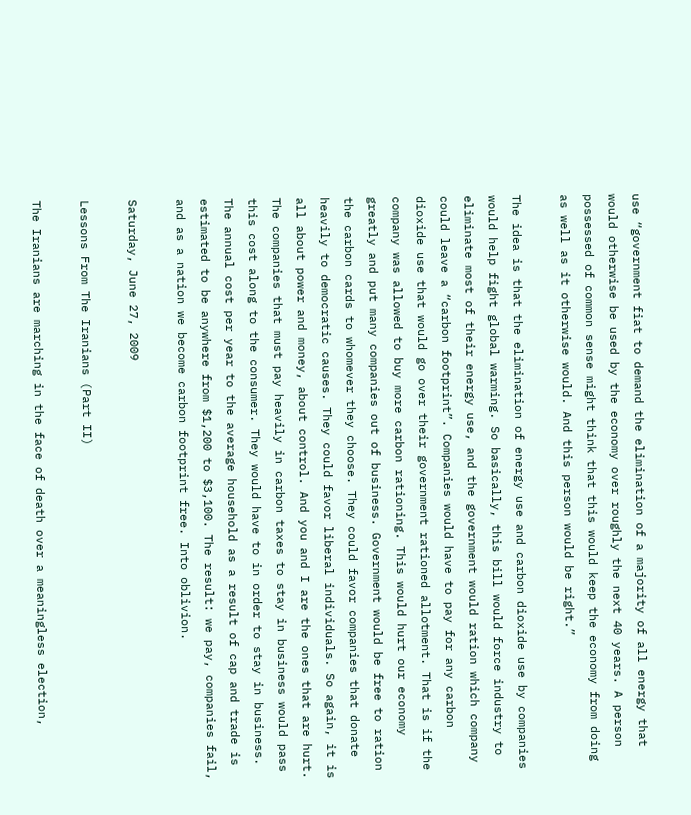use “government fiat to demand the elimination of a majority of all energy that would otherwise be used by the economy over roughly the next 40 years. A person possessed of common sense might think that this would keep the economy from doing as well as it otherwise would. And this person would be right.”

The idea is that the elimination of energy use and carbon dioxide use by companies would help fight global warming. So basically, this bill would force industry to eliminate most of their energy use, and the government would ration which company could leave a “carbon footprint”. Companies would have to pay for any carbon dioxide use that would go over their government rationed allotment. That is if the company was allowed to buy more carbon rationing. This would hurt our economy greatly and put many companies out of business. Government would be free to ration the carbon cards to whomever they choose. They could favor companies that donate heavily to democratic causes. They could favor liberal individuals. So again, it is all about power and money, about control. And you and I are the ones that are hurt. The companies that must pay heavily in carbon taxes to stay in business would pass this cost along to the consumer. They would have to in order to stay in business. The annual cost per year to the average household as a result of cap and trade is estimated to be anywhere from $1,200 to $3,100. The result: we pay, companies fail, and as a nation we become carbon footprint free. Into oblivion.

Saturday, June 27, 2009

Lessons From The Iranians (Part II)

The Iranians are marching in the face of death over a meaningless election,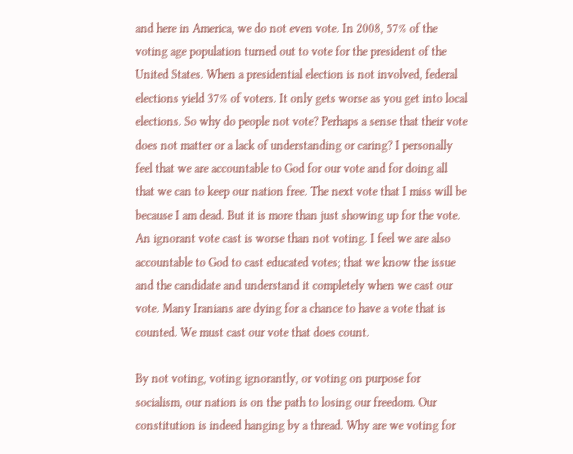and here in America, we do not even vote. In 2008, 57% of the voting age population turned out to vote for the president of the United States. When a presidential election is not involved, federal elections yield 37% of voters. It only gets worse as you get into local elections. So why do people not vote? Perhaps a sense that their vote does not matter or a lack of understanding or caring? I personally feel that we are accountable to God for our vote and for doing all that we can to keep our nation free. The next vote that I miss will be because I am dead. But it is more than just showing up for the vote. An ignorant vote cast is worse than not voting. I feel we are also accountable to God to cast educated votes; that we know the issue and the candidate and understand it completely when we cast our vote. Many Iranians are dying for a chance to have a vote that is counted. We must cast our vote that does count.

By not voting, voting ignorantly, or voting on purpose for socialism, our nation is on the path to losing our freedom. Our constitution is indeed hanging by a thread. Why are we voting for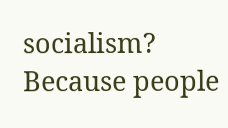socialism? Because people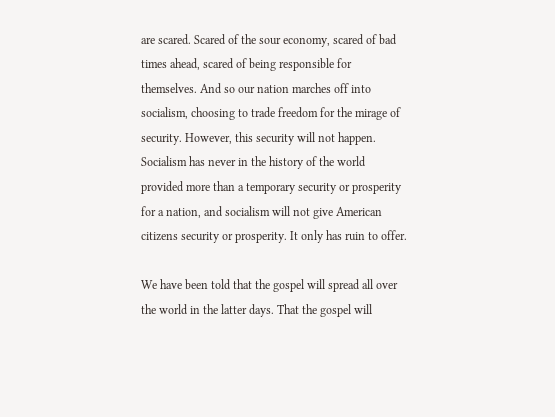are scared. Scared of the sour economy, scared of bad times ahead, scared of being responsible for themselves. And so our nation marches off into socialism, choosing to trade freedom for the mirage of security. However, this security will not happen. Socialism has never in the history of the world provided more than a temporary security or prosperity for a nation, and socialism will not give American citizens security or prosperity. It only has ruin to offer.

We have been told that the gospel will spread all over the world in the latter days. That the gospel will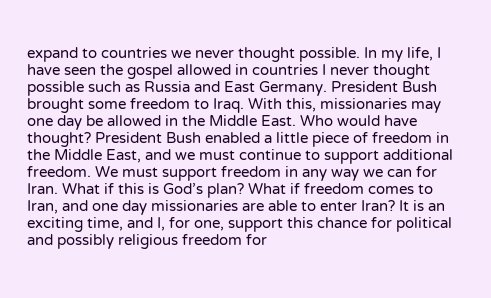expand to countries we never thought possible. In my life, I have seen the gospel allowed in countries I never thought possible such as Russia and East Germany. President Bush brought some freedom to Iraq. With this, missionaries may one day be allowed in the Middle East. Who would have thought? President Bush enabled a little piece of freedom in the Middle East, and we must continue to support additional freedom. We must support freedom in any way we can for Iran. What if this is God’s plan? What if freedom comes to Iran, and one day missionaries are able to enter Iran? It is an exciting time, and I, for one, support this chance for political and possibly religious freedom for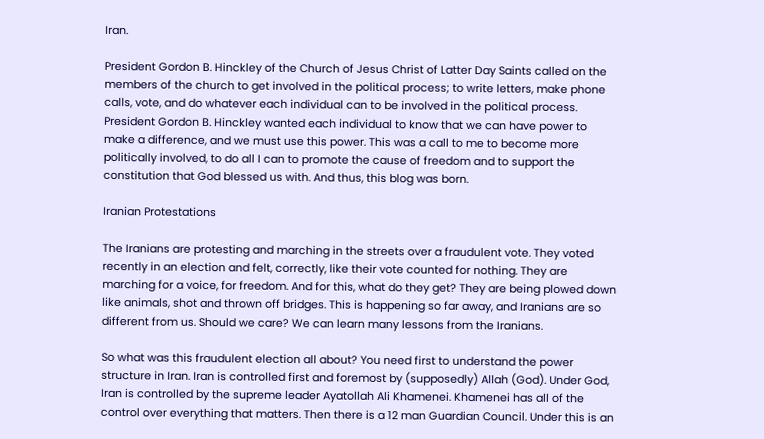Iran.

President Gordon B. Hinckley of the Church of Jesus Christ of Latter Day Saints called on the members of the church to get involved in the political process; to write letters, make phone calls, vote, and do whatever each individual can to be involved in the political process. President Gordon B. Hinckley wanted each individual to know that we can have power to make a difference, and we must use this power. This was a call to me to become more politically involved, to do all I can to promote the cause of freedom and to support the constitution that God blessed us with. And thus, this blog was born.

Iranian Protestations

The Iranians are protesting and marching in the streets over a fraudulent vote. They voted recently in an election and felt, correctly, like their vote counted for nothing. They are marching for a voice, for freedom. And for this, what do they get? They are being plowed down like animals, shot and thrown off bridges. This is happening so far away, and Iranians are so different from us. Should we care? We can learn many lessons from the Iranians.

So what was this fraudulent election all about? You need first to understand the power structure in Iran. Iran is controlled first and foremost by (supposedly) Allah (God). Under God, Iran is controlled by the supreme leader Ayatollah Ali Khamenei. Khamenei has all of the control over everything that matters. Then there is a 12 man Guardian Council. Under this is an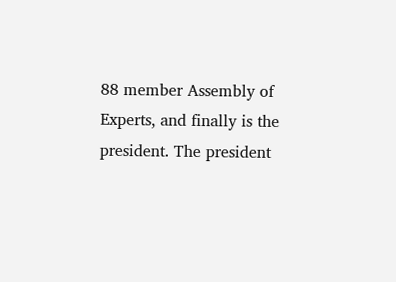88 member Assembly of Experts, and finally is the president. The president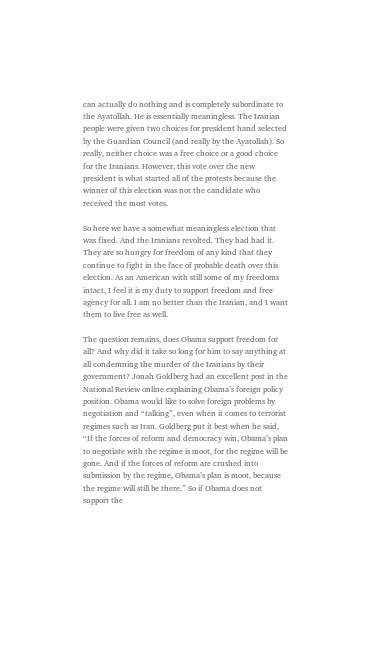can actually do nothing and is completely subordinate to the Ayatollah. He is essentially meaningless. The Iranian people were given two choices for president hand selected by the Guardian Council (and really by the Ayatollah). So really, neither choice was a free choice or a good choice for the Iranians. However, this vote over the new president is what started all of the protests because the winner of this election was not the candidate who received the most votes.

So here we have a somewhat meaningless election that was fixed. And the Iranians revolted. They had had it. They are so hungry for freedom of any kind that they continue to fight in the face of probable death over this election. As an American with still some of my freedoms intact, I feel it is my duty to support freedom and free agency for all. I am no better than the Iranian, and I want them to live free as well.

The question remains, does Obama support freedom for all? And why did it take so long for him to say anything at all condemning the murder of the Iranians by their government? Jonah Goldberg had an excellent post in the National Review online explaining Obama’s foreign policy position. Obama would like to solve foreign problems by negotiation and “talking”, even when it comes to terrorist regimes such as Iran. Goldberg put it best when he said, “If the forces of reform and democracy win, Obama’s plan to negotiate with the regime is moot, for the regime will be gone. And if the forces of reform are crushed into submission by the regime, Obama’s plan is moot, because the regime will still be there.” So if Obama does not support the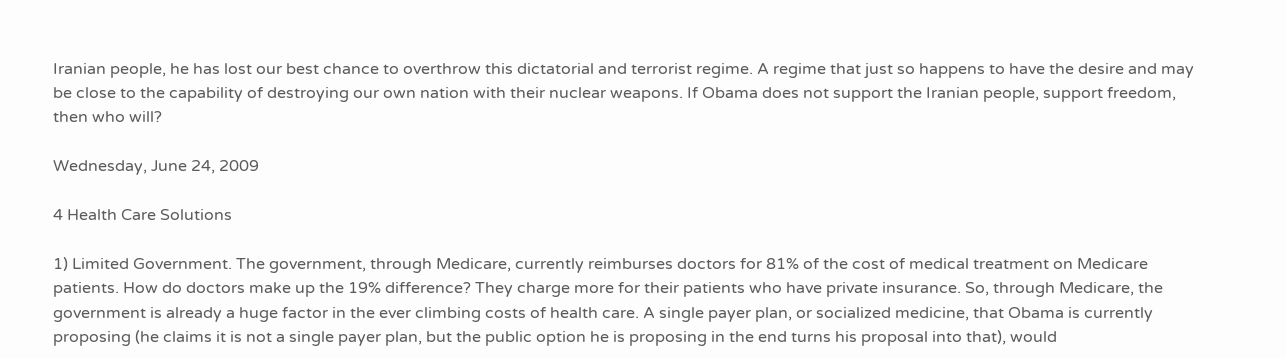Iranian people, he has lost our best chance to overthrow this dictatorial and terrorist regime. A regime that just so happens to have the desire and may be close to the capability of destroying our own nation with their nuclear weapons. If Obama does not support the Iranian people, support freedom, then who will?

Wednesday, June 24, 2009

4 Health Care Solutions

1) Limited Government. The government, through Medicare, currently reimburses doctors for 81% of the cost of medical treatment on Medicare patients. How do doctors make up the 19% difference? They charge more for their patients who have private insurance. So, through Medicare, the government is already a huge factor in the ever climbing costs of health care. A single payer plan, or socialized medicine, that Obama is currently proposing (he claims it is not a single payer plan, but the public option he is proposing in the end turns his proposal into that), would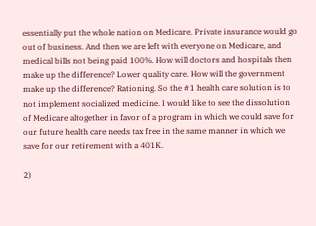essentially put the whole nation on Medicare. Private insurance would go out of business. And then we are left with everyone on Medicare, and medical bills not being paid 100%. How will doctors and hospitals then make up the difference? Lower quality care. How will the government make up the difference? Rationing. So the #1 health care solution is to not implement socialized medicine. I would like to see the dissolution of Medicare altogether in favor of a program in which we could save for our future health care needs tax free in the same manner in which we save for our retirement with a 401K.

2)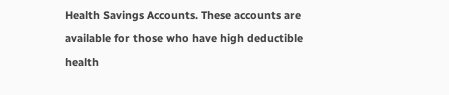Health Savings Accounts. These accounts are available for those who have high deductible health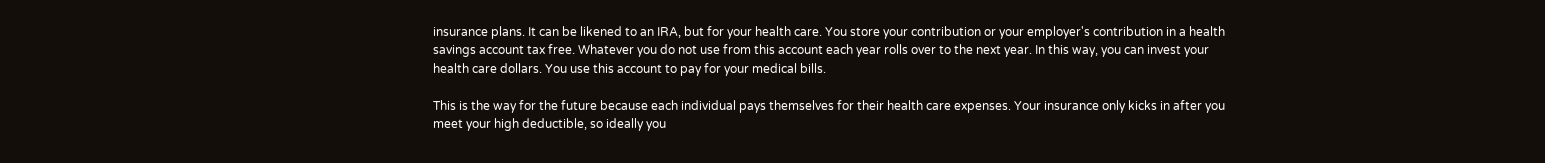insurance plans. It can be likened to an IRA, but for your health care. You store your contribution or your employer's contribution in a health savings account tax free. Whatever you do not use from this account each year rolls over to the next year. In this way, you can invest your health care dollars. You use this account to pay for your medical bills.

This is the way for the future because each individual pays themselves for their health care expenses. Your insurance only kicks in after you meet your high deductible, so ideally you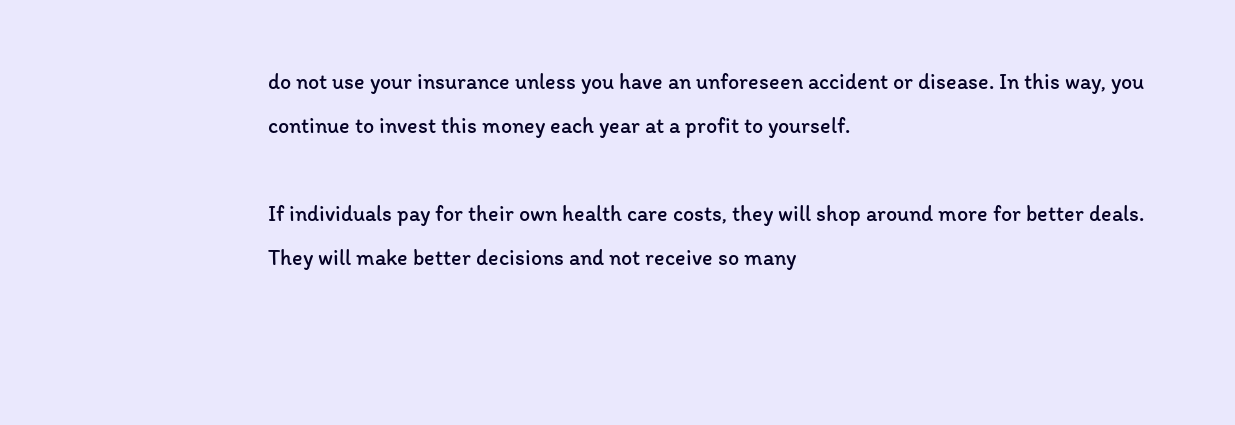do not use your insurance unless you have an unforeseen accident or disease. In this way, you continue to invest this money each year at a profit to yourself.

If individuals pay for their own health care costs, they will shop around more for better deals. They will make better decisions and not receive so many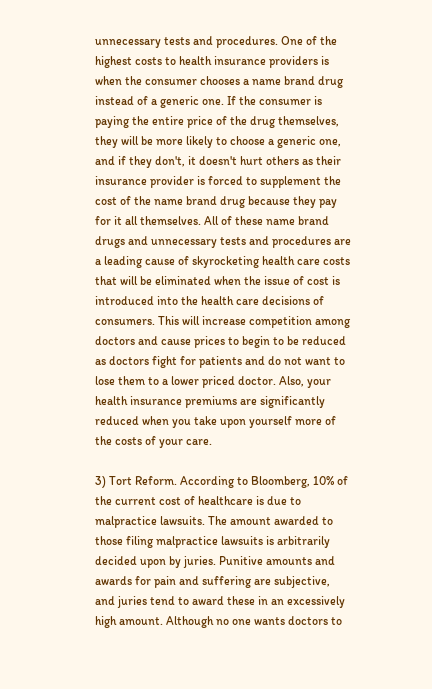unnecessary tests and procedures. One of the highest costs to health insurance providers is when the consumer chooses a name brand drug instead of a generic one. If the consumer is paying the entire price of the drug themselves, they will be more likely to choose a generic one, and if they don't, it doesn't hurt others as their insurance provider is forced to supplement the cost of the name brand drug because they pay for it all themselves. All of these name brand drugs and unnecessary tests and procedures are a leading cause of skyrocketing health care costs that will be eliminated when the issue of cost is introduced into the health care decisions of consumers. This will increase competition among doctors and cause prices to begin to be reduced as doctors fight for patients and do not want to lose them to a lower priced doctor. Also, your health insurance premiums are significantly reduced when you take upon yourself more of the costs of your care.

3) Tort Reform. According to Bloomberg, 10% of the current cost of healthcare is due to malpractice lawsuits. The amount awarded to those filing malpractice lawsuits is arbitrarily decided upon by juries. Punitive amounts and awards for pain and suffering are subjective, and juries tend to award these in an excessively high amount. Although no one wants doctors to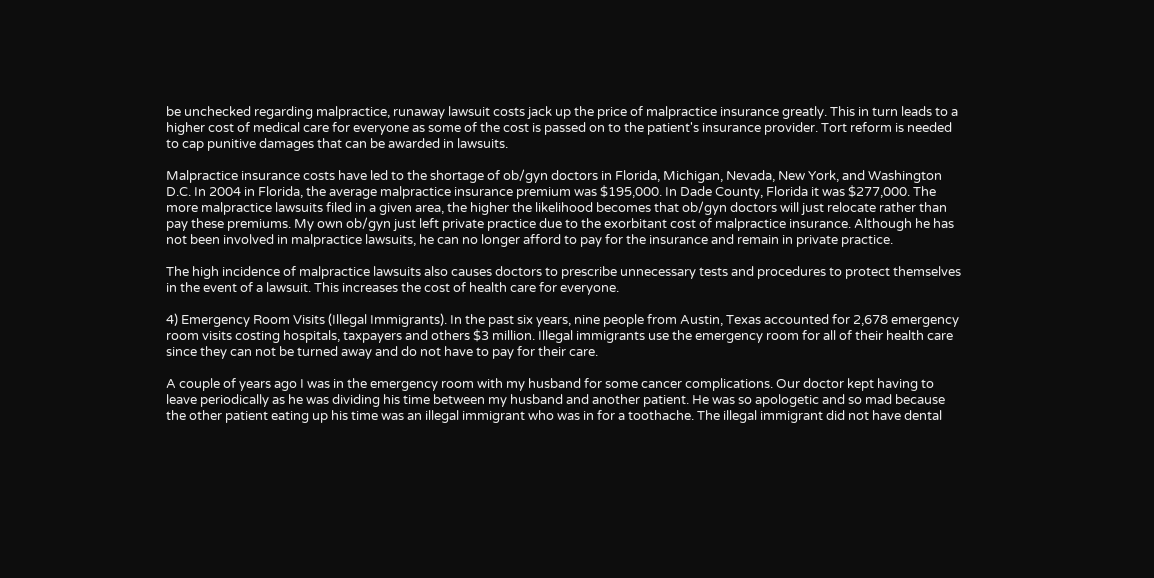be unchecked regarding malpractice, runaway lawsuit costs jack up the price of malpractice insurance greatly. This in turn leads to a higher cost of medical care for everyone as some of the cost is passed on to the patient's insurance provider. Tort reform is needed to cap punitive damages that can be awarded in lawsuits.

Malpractice insurance costs have led to the shortage of ob/gyn doctors in Florida, Michigan, Nevada, New York, and Washington D.C. In 2004 in Florida, the average malpractice insurance premium was $195,000. In Dade County, Florida it was $277,000. The more malpractice lawsuits filed in a given area, the higher the likelihood becomes that ob/gyn doctors will just relocate rather than pay these premiums. My own ob/gyn just left private practice due to the exorbitant cost of malpractice insurance. Although he has not been involved in malpractice lawsuits, he can no longer afford to pay for the insurance and remain in private practice.

The high incidence of malpractice lawsuits also causes doctors to prescribe unnecessary tests and procedures to protect themselves in the event of a lawsuit. This increases the cost of health care for everyone.

4) Emergency Room Visits (Illegal Immigrants). In the past six years, nine people from Austin, Texas accounted for 2,678 emergency room visits costing hospitals, taxpayers and others $3 million. Illegal immigrants use the emergency room for all of their health care since they can not be turned away and do not have to pay for their care.

A couple of years ago I was in the emergency room with my husband for some cancer complications. Our doctor kept having to leave periodically as he was dividing his time between my husband and another patient. He was so apologetic and so mad because the other patient eating up his time was an illegal immigrant who was in for a toothache. The illegal immigrant did not have dental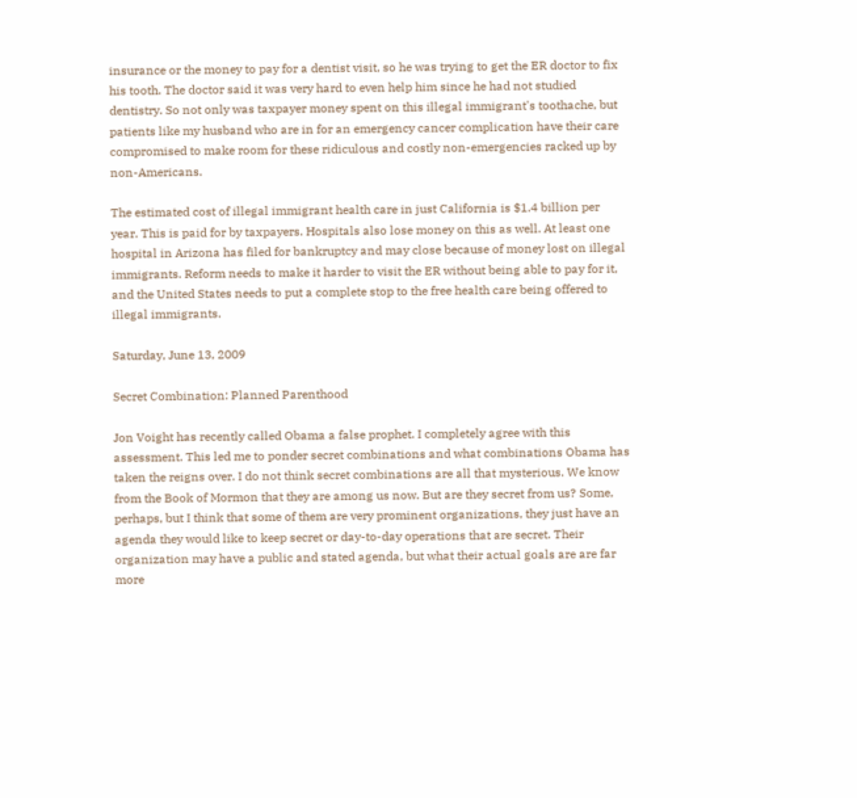insurance or the money to pay for a dentist visit, so he was trying to get the ER doctor to fix his tooth. The doctor said it was very hard to even help him since he had not studied dentistry. So not only was taxpayer money spent on this illegal immigrant's toothache, but patients like my husband who are in for an emergency cancer complication have their care compromised to make room for these ridiculous and costly non-emergencies racked up by non-Americans.

The estimated cost of illegal immigrant health care in just California is $1.4 billion per year. This is paid for by taxpayers. Hospitals also lose money on this as well. At least one hospital in Arizona has filed for bankruptcy and may close because of money lost on illegal immigrants. Reform needs to make it harder to visit the ER without being able to pay for it, and the United States needs to put a complete stop to the free health care being offered to illegal immigrants.

Saturday, June 13, 2009

Secret Combination: Planned Parenthood

Jon Voight has recently called Obama a false prophet. I completely agree with this assessment. This led me to ponder secret combinations and what combinations Obama has taken the reigns over. I do not think secret combinations are all that mysterious. We know from the Book of Mormon that they are among us now. But are they secret from us? Some, perhaps, but I think that some of them are very prominent organizations, they just have an agenda they would like to keep secret or day-to-day operations that are secret. Their organization may have a public and stated agenda, but what their actual goals are are far more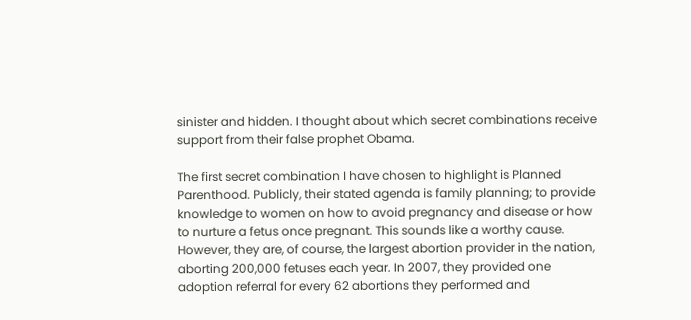sinister and hidden. I thought about which secret combinations receive support from their false prophet Obama.

The first secret combination I have chosen to highlight is Planned Parenthood. Publicly, their stated agenda is family planning; to provide knowledge to women on how to avoid pregnancy and disease or how to nurture a fetus once pregnant. This sounds like a worthy cause. However, they are, of course, the largest abortion provider in the nation, aborting 200,000 fetuses each year. In 2007, they provided one adoption referral for every 62 abortions they performed and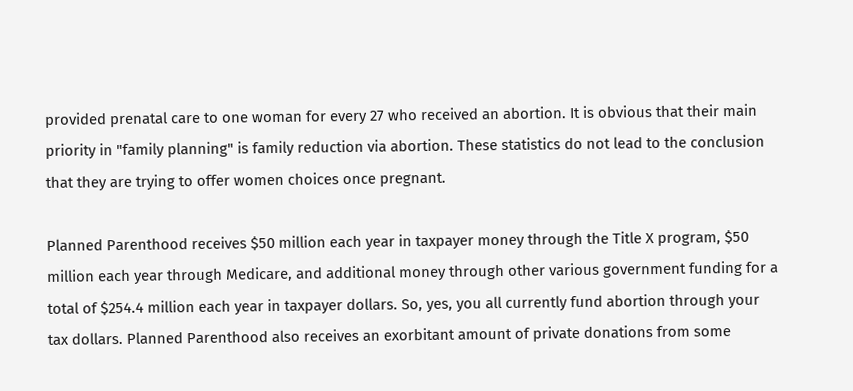provided prenatal care to one woman for every 27 who received an abortion. It is obvious that their main priority in "family planning" is family reduction via abortion. These statistics do not lead to the conclusion that they are trying to offer women choices once pregnant.

Planned Parenthood receives $50 million each year in taxpayer money through the Title X program, $50 million each year through Medicare, and additional money through other various government funding for a total of $254.4 million each year in taxpayer dollars. So, yes, you all currently fund abortion through your tax dollars. Planned Parenthood also receives an exorbitant amount of private donations from some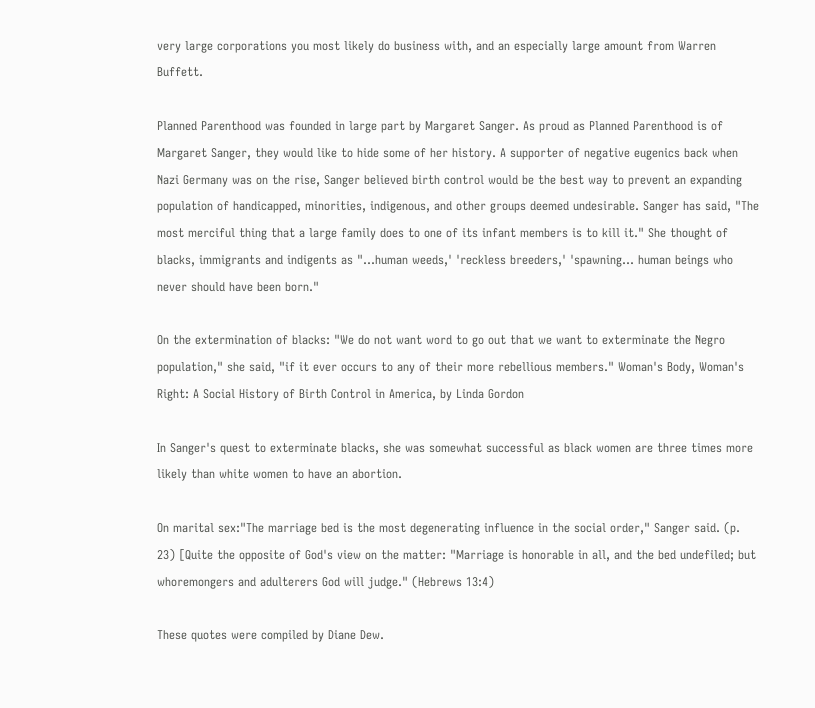very large corporations you most likely do business with, and an especially large amount from Warren Buffett.

Planned Parenthood was founded in large part by Margaret Sanger. As proud as Planned Parenthood is of Margaret Sanger, they would like to hide some of her history. A supporter of negative eugenics back when Nazi Germany was on the rise, Sanger believed birth control would be the best way to prevent an expanding population of handicapped, minorities, indigenous, and other groups deemed undesirable. Sanger has said, "The most merciful thing that a large family does to one of its infant members is to kill it." She thought of blacks, immigrants and indigents as "...human weeds,' 'reckless breeders,' 'spawning... human beings who never should have been born."

On the extermination of blacks: "We do not want word to go out that we want to exterminate the Negro population," she said, "if it ever occurs to any of their more rebellious members." Woman's Body, Woman's Right: A Social History of Birth Control in America, by Linda Gordon

In Sanger's quest to exterminate blacks, she was somewhat successful as black women are three times more likely than white women to have an abortion.

On marital sex:"The marriage bed is the most degenerating influence in the social order," Sanger said. (p. 23) [Quite the opposite of God's view on the matter: "Marriage is honorable in all, and the bed undefiled; but whoremongers and adulterers God will judge." (Hebrews 13:4)

These quotes were compiled by Diane Dew.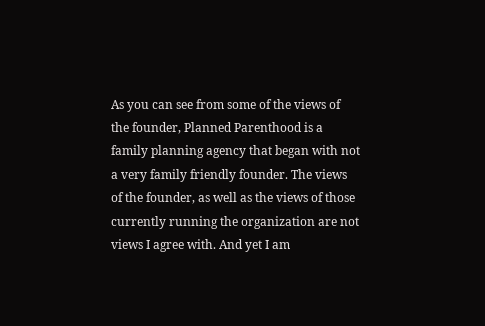As you can see from some of the views of the founder, Planned Parenthood is a family planning agency that began with not a very family friendly founder. The views of the founder, as well as the views of those currently running the organization are not views I agree with. And yet I am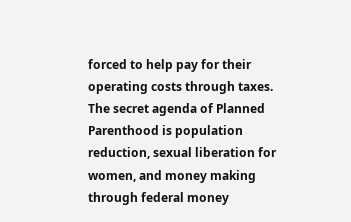forced to help pay for their operating costs through taxes. The secret agenda of Planned Parenthood is population reduction, sexual liberation for women, and money making through federal money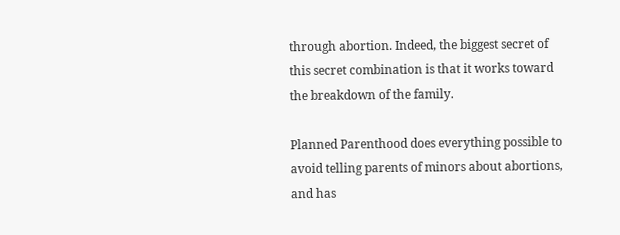through abortion. Indeed, the biggest secret of this secret combination is that it works toward the breakdown of the family.

Planned Parenthood does everything possible to avoid telling parents of minors about abortions, and has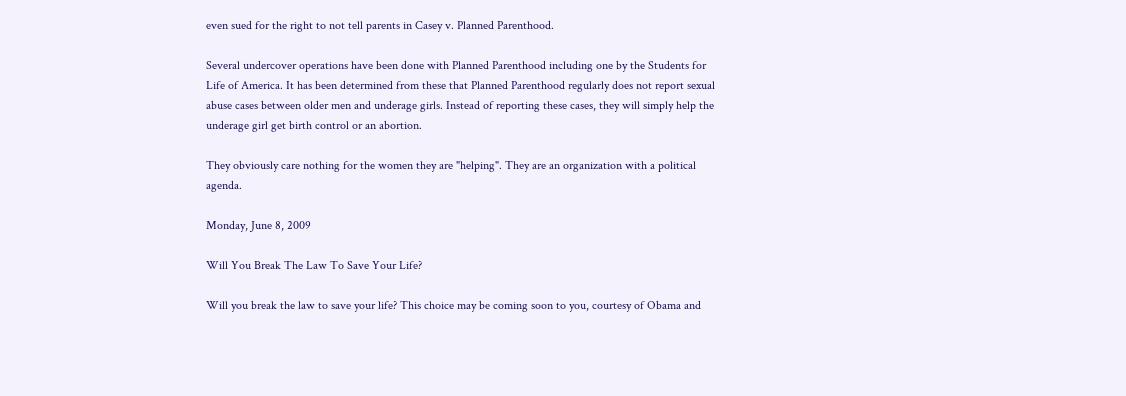even sued for the right to not tell parents in Casey v. Planned Parenthood.

Several undercover operations have been done with Planned Parenthood including one by the Students for Life of America. It has been determined from these that Planned Parenthood regularly does not report sexual abuse cases between older men and underage girls. Instead of reporting these cases, they will simply help the underage girl get birth control or an abortion.

They obviously care nothing for the women they are "helping". They are an organization with a political agenda.

Monday, June 8, 2009

Will You Break The Law To Save Your Life?

Will you break the law to save your life? This choice may be coming soon to you, courtesy of Obama and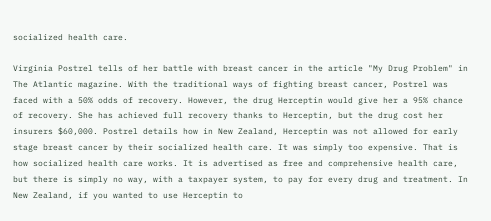socialized health care.

Virginia Postrel tells of her battle with breast cancer in the article "My Drug Problem" in The Atlantic magazine. With the traditional ways of fighting breast cancer, Postrel was faced with a 50% odds of recovery. However, the drug Herceptin would give her a 95% chance of recovery. She has achieved full recovery thanks to Herceptin, but the drug cost her insurers $60,000. Postrel details how in New Zealand, Herceptin was not allowed for early stage breast cancer by their socialized health care. It was simply too expensive. That is how socialized health care works. It is advertised as free and comprehensive health care, but there is simply no way, with a taxpayer system, to pay for every drug and treatment. In New Zealand, if you wanted to use Herceptin to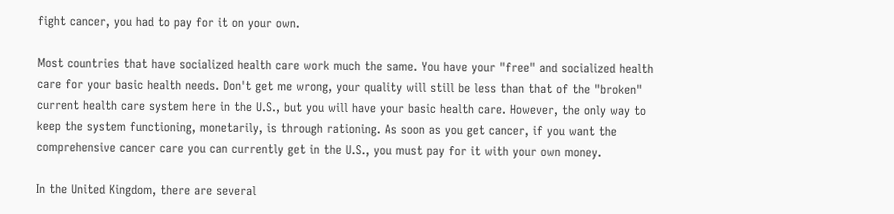fight cancer, you had to pay for it on your own.

Most countries that have socialized health care work much the same. You have your "free" and socialized health care for your basic health needs. Don't get me wrong, your quality will still be less than that of the "broken" current health care system here in the U.S., but you will have your basic health care. However, the only way to keep the system functioning, monetarily, is through rationing. As soon as you get cancer, if you want the comprehensive cancer care you can currently get in the U.S., you must pay for it with your own money.

In the United Kingdom, there are several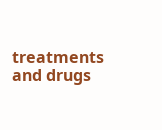treatments and drugs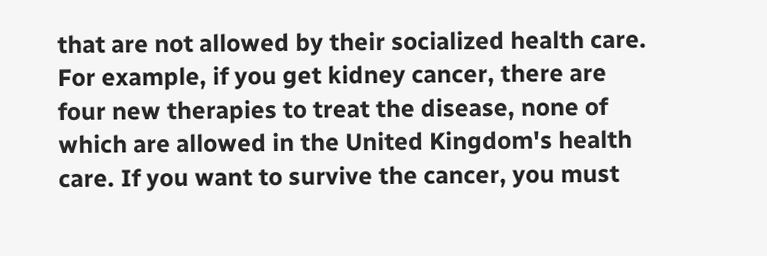that are not allowed by their socialized health care. For example, if you get kidney cancer, there are four new therapies to treat the disease, none of which are allowed in the United Kingdom's health care. If you want to survive the cancer, you must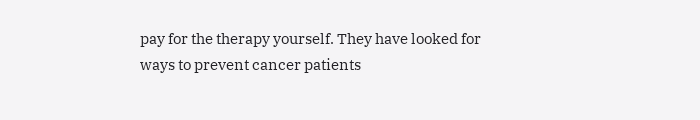pay for the therapy yourself. They have looked for ways to prevent cancer patients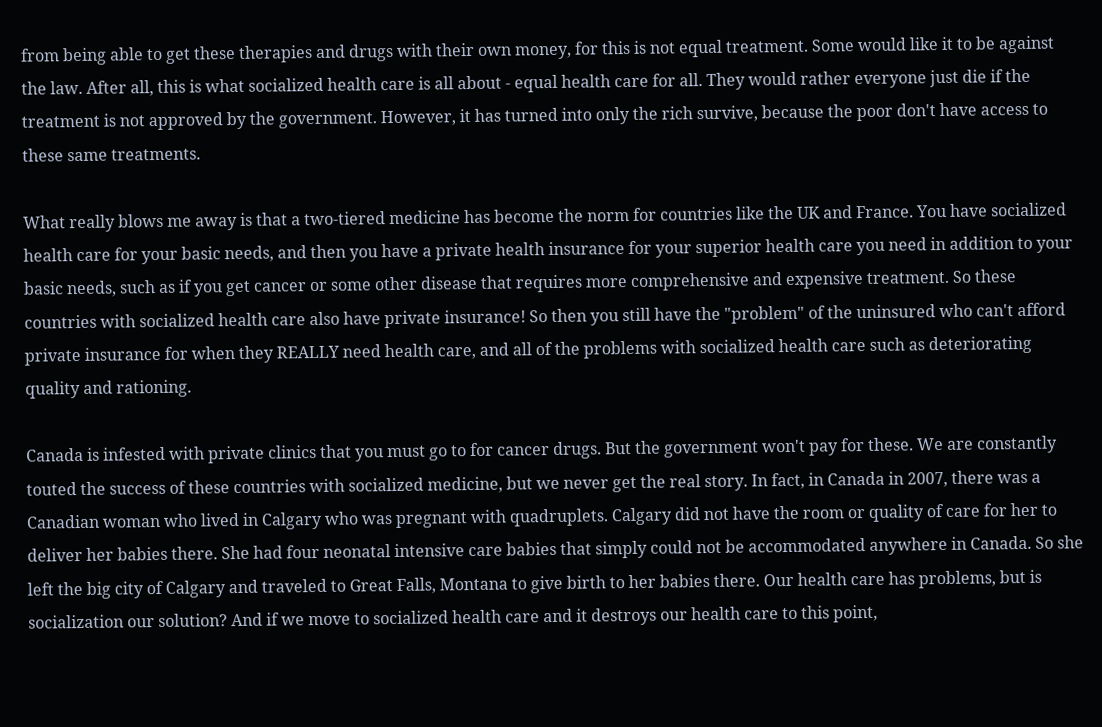from being able to get these therapies and drugs with their own money, for this is not equal treatment. Some would like it to be against the law. After all, this is what socialized health care is all about - equal health care for all. They would rather everyone just die if the treatment is not approved by the government. However, it has turned into only the rich survive, because the poor don't have access to these same treatments.

What really blows me away is that a two-tiered medicine has become the norm for countries like the UK and France. You have socialized health care for your basic needs, and then you have a private health insurance for your superior health care you need in addition to your basic needs, such as if you get cancer or some other disease that requires more comprehensive and expensive treatment. So these countries with socialized health care also have private insurance! So then you still have the "problem" of the uninsured who can't afford private insurance for when they REALLY need health care, and all of the problems with socialized health care such as deteriorating quality and rationing.

Canada is infested with private clinics that you must go to for cancer drugs. But the government won't pay for these. We are constantly touted the success of these countries with socialized medicine, but we never get the real story. In fact, in Canada in 2007, there was a Canadian woman who lived in Calgary who was pregnant with quadruplets. Calgary did not have the room or quality of care for her to deliver her babies there. She had four neonatal intensive care babies that simply could not be accommodated anywhere in Canada. So she left the big city of Calgary and traveled to Great Falls, Montana to give birth to her babies there. Our health care has problems, but is socialization our solution? And if we move to socialized health care and it destroys our health care to this point,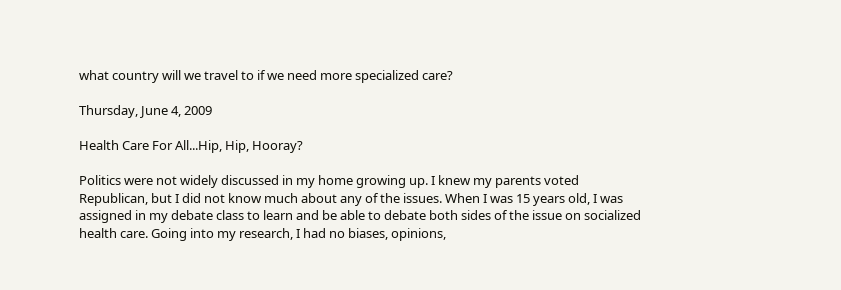what country will we travel to if we need more specialized care?

Thursday, June 4, 2009

Health Care For All...Hip, Hip, Hooray?

Politics were not widely discussed in my home growing up. I knew my parents voted Republican, but I did not know much about any of the issues. When I was 15 years old, I was assigned in my debate class to learn and be able to debate both sides of the issue on socialized health care. Going into my research, I had no biases, opinions,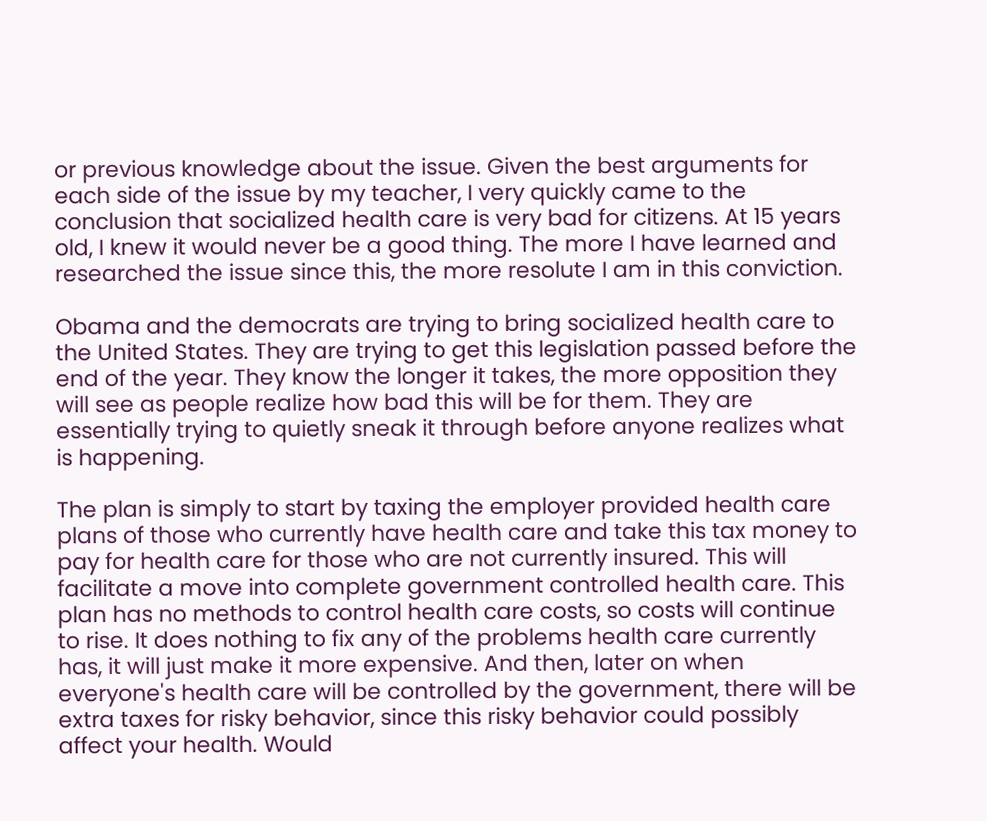or previous knowledge about the issue. Given the best arguments for each side of the issue by my teacher, I very quickly came to the conclusion that socialized health care is very bad for citizens. At 15 years old, I knew it would never be a good thing. The more I have learned and researched the issue since this, the more resolute I am in this conviction.

Obama and the democrats are trying to bring socialized health care to the United States. They are trying to get this legislation passed before the end of the year. They know the longer it takes, the more opposition they will see as people realize how bad this will be for them. They are essentially trying to quietly sneak it through before anyone realizes what is happening.

The plan is simply to start by taxing the employer provided health care plans of those who currently have health care and take this tax money to pay for health care for those who are not currently insured. This will facilitate a move into complete government controlled health care. This plan has no methods to control health care costs, so costs will continue to rise. It does nothing to fix any of the problems health care currently has, it will just make it more expensive. And then, later on when everyone's health care will be controlled by the government, there will be extra taxes for risky behavior, since this risky behavior could possibly affect your health. Would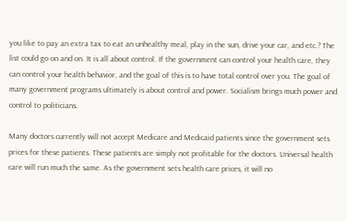you like to pay an extra tax to eat an unhealthy meal, play in the sun, drive your car, and etc.? The list could go on and on. It is all about control. If the government can control your health care, they can control your health behavior, and the goal of this is to have total control over you. The goal of many government programs ultimately is about control and power. Socialism brings much power and control to politicians.

Many doctors currently will not accept Medicare and Medicaid patients since the government sets prices for these patients. These patients are simply not profitable for the doctors. Universal health care will run much the same. As the government sets health care prices, it will no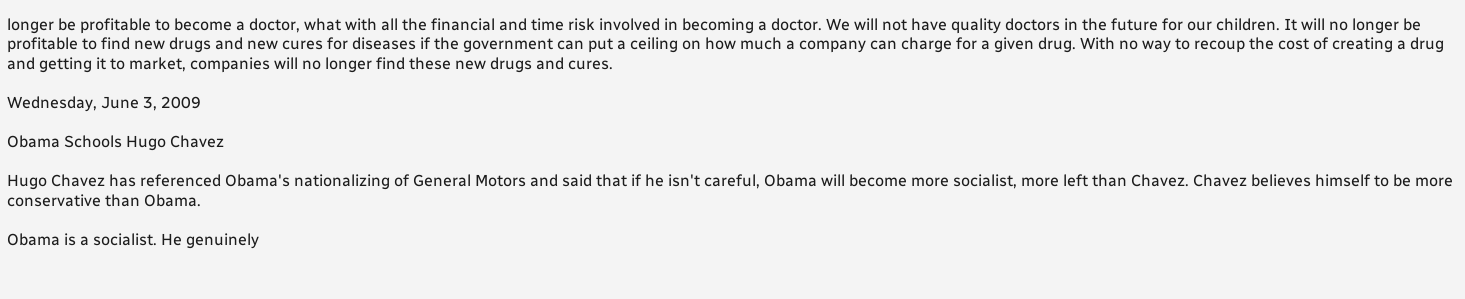longer be profitable to become a doctor, what with all the financial and time risk involved in becoming a doctor. We will not have quality doctors in the future for our children. It will no longer be profitable to find new drugs and new cures for diseases if the government can put a ceiling on how much a company can charge for a given drug. With no way to recoup the cost of creating a drug and getting it to market, companies will no longer find these new drugs and cures.

Wednesday, June 3, 2009

Obama Schools Hugo Chavez

Hugo Chavez has referenced Obama's nationalizing of General Motors and said that if he isn't careful, Obama will become more socialist, more left than Chavez. Chavez believes himself to be more conservative than Obama.

Obama is a socialist. He genuinely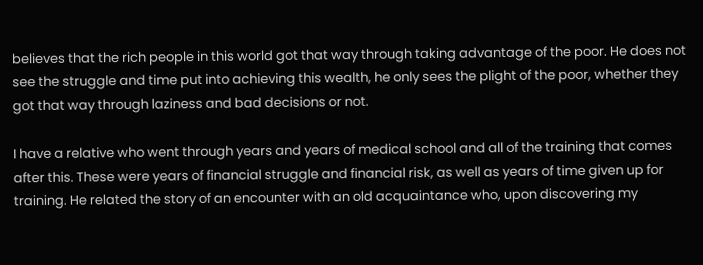believes that the rich people in this world got that way through taking advantage of the poor. He does not see the struggle and time put into achieving this wealth, he only sees the plight of the poor, whether they got that way through laziness and bad decisions or not.

I have a relative who went through years and years of medical school and all of the training that comes after this. These were years of financial struggle and financial risk, as well as years of time given up for training. He related the story of an encounter with an old acquaintance who, upon discovering my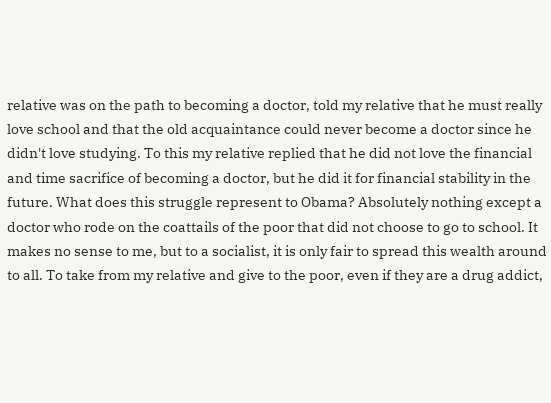relative was on the path to becoming a doctor, told my relative that he must really love school and that the old acquaintance could never become a doctor since he didn't love studying. To this my relative replied that he did not love the financial and time sacrifice of becoming a doctor, but he did it for financial stability in the future. What does this struggle represent to Obama? Absolutely nothing except a doctor who rode on the coattails of the poor that did not choose to go to school. It makes no sense to me, but to a socialist, it is only fair to spread this wealth around to all. To take from my relative and give to the poor, even if they are a drug addict,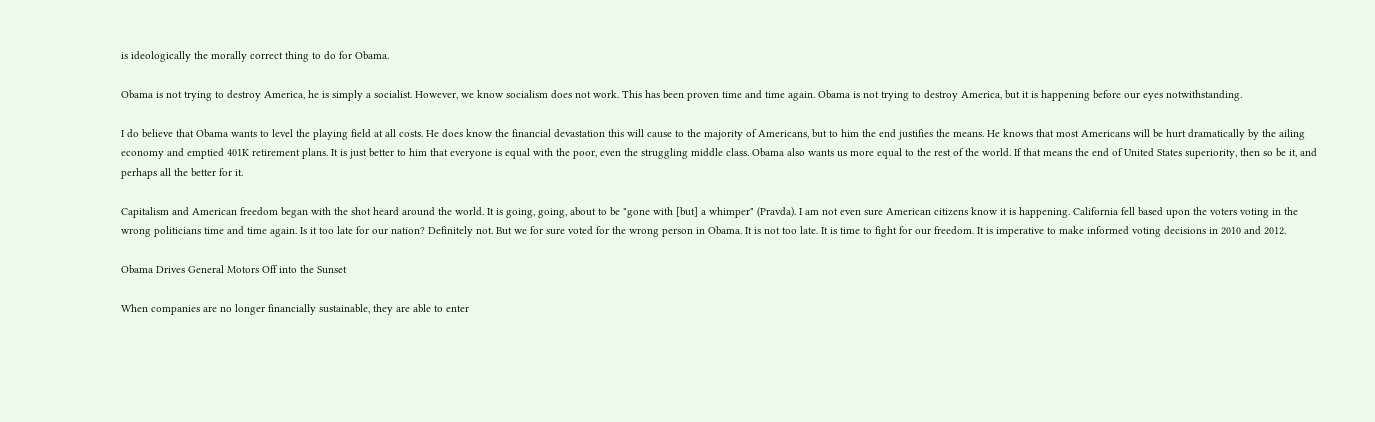is ideologically the morally correct thing to do for Obama.

Obama is not trying to destroy America, he is simply a socialist. However, we know socialism does not work. This has been proven time and time again. Obama is not trying to destroy America, but it is happening before our eyes notwithstanding.

I do believe that Obama wants to level the playing field at all costs. He does know the financial devastation this will cause to the majority of Americans, but to him the end justifies the means. He knows that most Americans will be hurt dramatically by the ailing economy and emptied 401K retirement plans. It is just better to him that everyone is equal with the poor, even the struggling middle class. Obama also wants us more equal to the rest of the world. If that means the end of United States superiority, then so be it, and perhaps all the better for it.

Capitalism and American freedom began with the shot heard around the world. It is going, going, about to be "gone with [but] a whimper" (Pravda). I am not even sure American citizens know it is happening. California fell based upon the voters voting in the wrong politicians time and time again. Is it too late for our nation? Definitely not. But we for sure voted for the wrong person in Obama. It is not too late. It is time to fight for our freedom. It is imperative to make informed voting decisions in 2010 and 2012.

Obama Drives General Motors Off into the Sunset

When companies are no longer financially sustainable, they are able to enter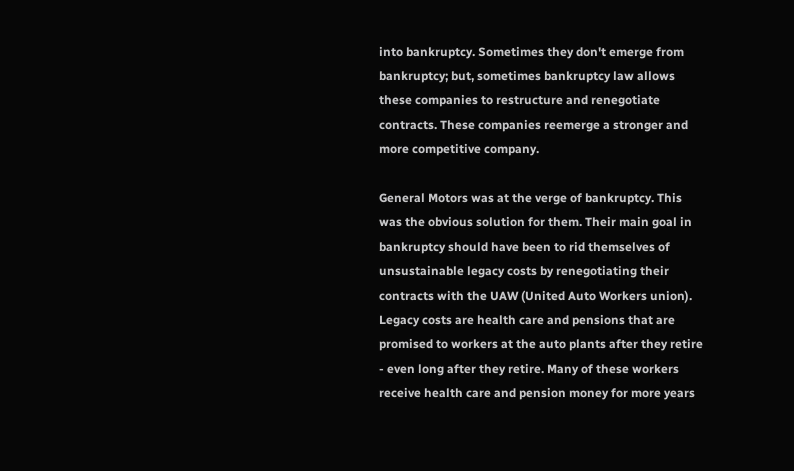into bankruptcy. Sometimes they don't emerge from bankruptcy; but, sometimes bankruptcy law allows these companies to restructure and renegotiate contracts. These companies reemerge a stronger and more competitive company.

General Motors was at the verge of bankruptcy. This was the obvious solution for them. Their main goal in bankruptcy should have been to rid themselves of unsustainable legacy costs by renegotiating their contracts with the UAW (United Auto Workers union). Legacy costs are health care and pensions that are promised to workers at the auto plants after they retire - even long after they retire. Many of these workers receive health care and pension money for more years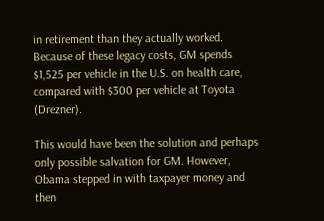in retirement than they actually worked. Because of these legacy costs, GM spends $1,525 per vehicle in the U.S. on health care, compared with $300 per vehicle at Toyota (Drezner).

This would have been the solution and perhaps only possible salvation for GM. However, Obama stepped in with taxpayer money and then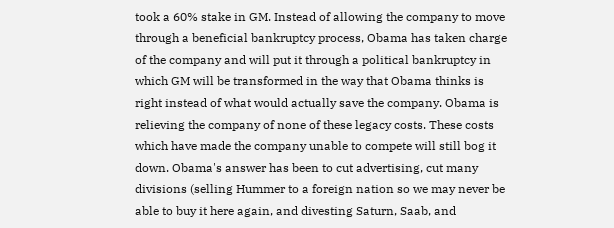took a 60% stake in GM. Instead of allowing the company to move through a beneficial bankruptcy process, Obama has taken charge of the company and will put it through a political bankruptcy in which GM will be transformed in the way that Obama thinks is right instead of what would actually save the company. Obama is relieving the company of none of these legacy costs. These costs which have made the company unable to compete will still bog it down. Obama's answer has been to cut advertising, cut many divisions (selling Hummer to a foreign nation so we may never be able to buy it here again, and divesting Saturn, Saab, and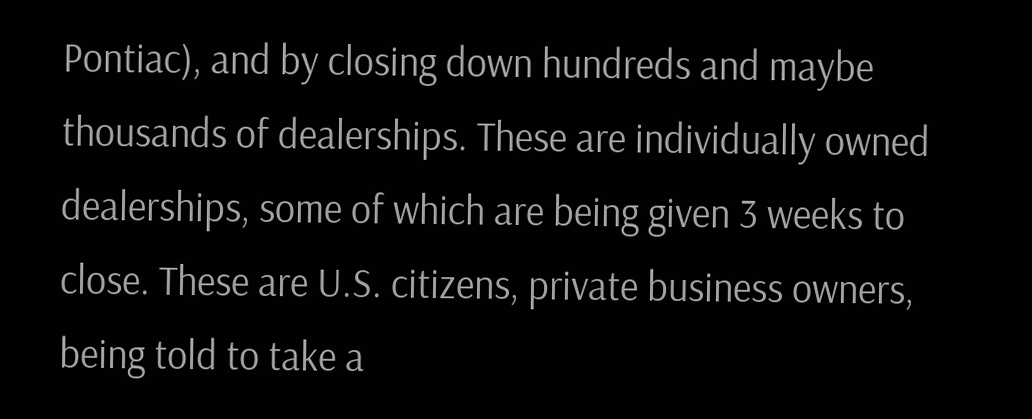Pontiac), and by closing down hundreds and maybe thousands of dealerships. These are individually owned dealerships, some of which are being given 3 weeks to close. These are U.S. citizens, private business owners, being told to take a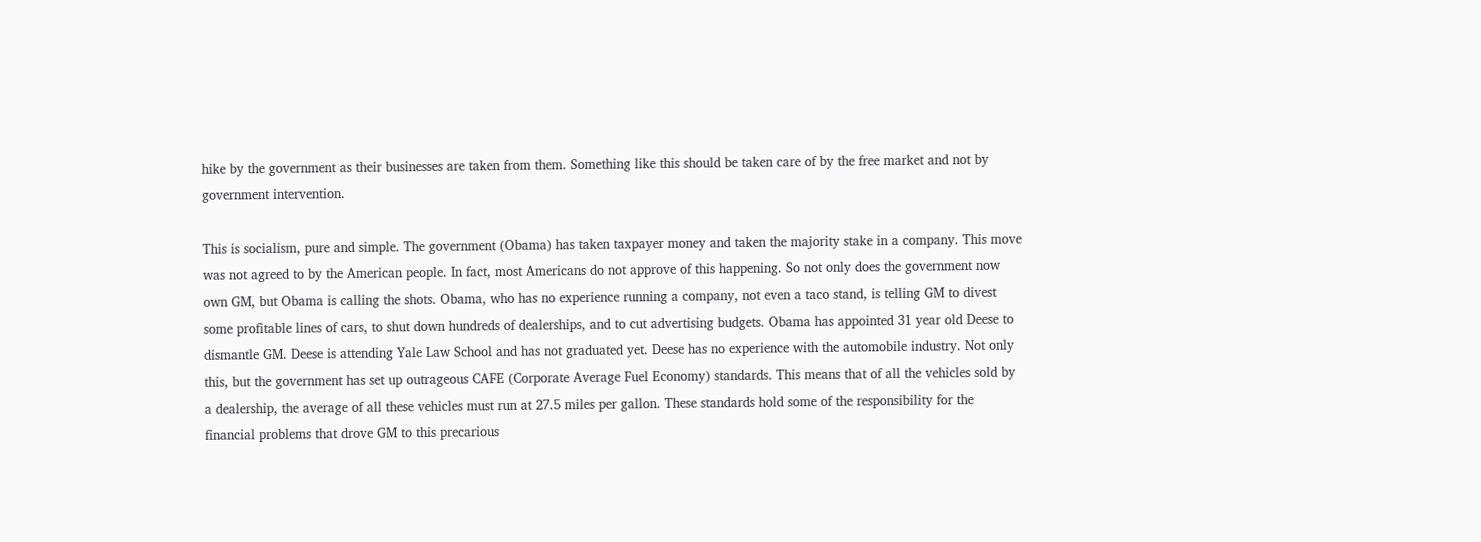hike by the government as their businesses are taken from them. Something like this should be taken care of by the free market and not by government intervention.

This is socialism, pure and simple. The government (Obama) has taken taxpayer money and taken the majority stake in a company. This move was not agreed to by the American people. In fact, most Americans do not approve of this happening. So not only does the government now own GM, but Obama is calling the shots. Obama, who has no experience running a company, not even a taco stand, is telling GM to divest some profitable lines of cars, to shut down hundreds of dealerships, and to cut advertising budgets. Obama has appointed 31 year old Deese to dismantle GM. Deese is attending Yale Law School and has not graduated yet. Deese has no experience with the automobile industry. Not only this, but the government has set up outrageous CAFE (Corporate Average Fuel Economy) standards. This means that of all the vehicles sold by a dealership, the average of all these vehicles must run at 27.5 miles per gallon. These standards hold some of the responsibility for the financial problems that drove GM to this precarious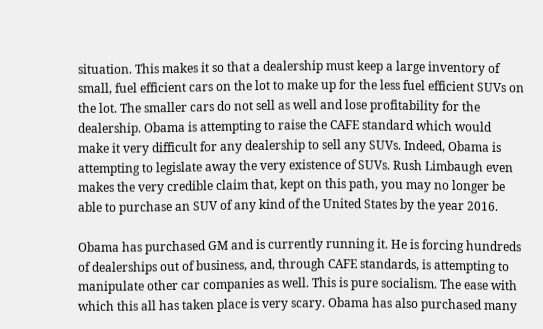situation. This makes it so that a dealership must keep a large inventory of small, fuel efficient cars on the lot to make up for the less fuel efficient SUVs on the lot. The smaller cars do not sell as well and lose profitability for the dealership. Obama is attempting to raise the CAFE standard which would make it very difficult for any dealership to sell any SUVs. Indeed, Obama is attempting to legislate away the very existence of SUVs. Rush Limbaugh even makes the very credible claim that, kept on this path, you may no longer be able to purchase an SUV of any kind of the United States by the year 2016.

Obama has purchased GM and is currently running it. He is forcing hundreds of dealerships out of business, and, through CAFE standards, is attempting to manipulate other car companies as well. This is pure socialism. The ease with which this all has taken place is very scary. Obama has also purchased many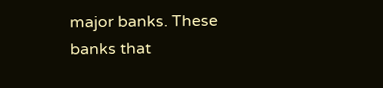major banks. These banks that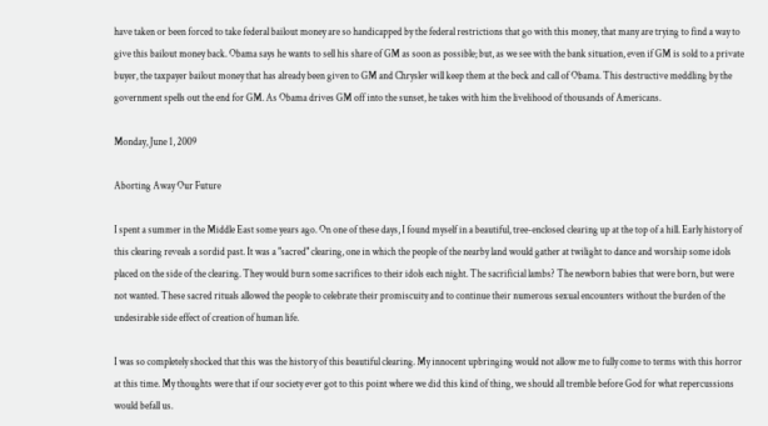have taken or been forced to take federal bailout money are so handicapped by the federal restrictions that go with this money, that many are trying to find a way to give this bailout money back. Obama says he wants to sell his share of GM as soon as possible; but, as we see with the bank situation, even if GM is sold to a private buyer, the taxpayer bailout money that has already been given to GM and Chrysler will keep them at the beck and call of Obama. This destructive meddling by the government spells out the end for GM. As Obama drives GM off into the sunset, he takes with him the livelihood of thousands of Americans.

Monday, June 1, 2009

Aborting Away Our Future

I spent a summer in the Middle East some years ago. On one of these days, I found myself in a beautiful, tree-enclosed clearing up at the top of a hill. Early history of this clearing reveals a sordid past. It was a "sacred" clearing, one in which the people of the nearby land would gather at twilight to dance and worship some idols placed on the side of the clearing. They would burn some sacrifices to their idols each night. The sacrificial lambs? The newborn babies that were born, but were not wanted. These sacred rituals allowed the people to celebrate their promiscuity and to continue their numerous sexual encounters without the burden of the undesirable side effect of creation of human life.

I was so completely shocked that this was the history of this beautiful clearing. My innocent upbringing would not allow me to fully come to terms with this horror at this time. My thoughts were that if our society ever got to this point where we did this kind of thing, we should all tremble before God for what repercussions would befall us.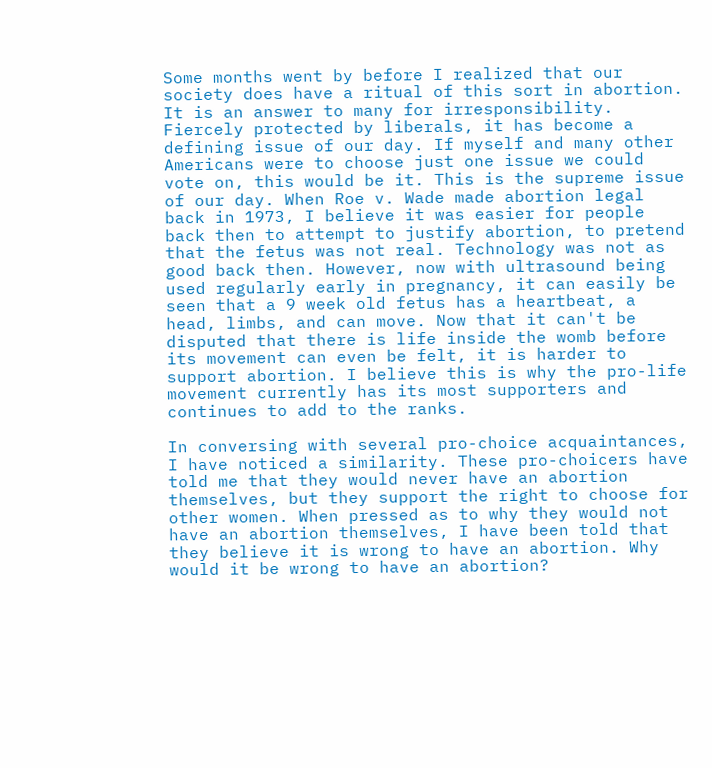Some months went by before I realized that our society does have a ritual of this sort in abortion. It is an answer to many for irresponsibility. Fiercely protected by liberals, it has become a defining issue of our day. If myself and many other Americans were to choose just one issue we could vote on, this would be it. This is the supreme issue of our day. When Roe v. Wade made abortion legal back in 1973, I believe it was easier for people back then to attempt to justify abortion, to pretend that the fetus was not real. Technology was not as good back then. However, now with ultrasound being used regularly early in pregnancy, it can easily be seen that a 9 week old fetus has a heartbeat, a head, limbs, and can move. Now that it can't be disputed that there is life inside the womb before its movement can even be felt, it is harder to support abortion. I believe this is why the pro-life movement currently has its most supporters and continues to add to the ranks.

In conversing with several pro-choice acquaintances, I have noticed a similarity. These pro-choicers have told me that they would never have an abortion themselves, but they support the right to choose for other women. When pressed as to why they would not have an abortion themselves, I have been told that they believe it is wrong to have an abortion. Why would it be wrong to have an abortion?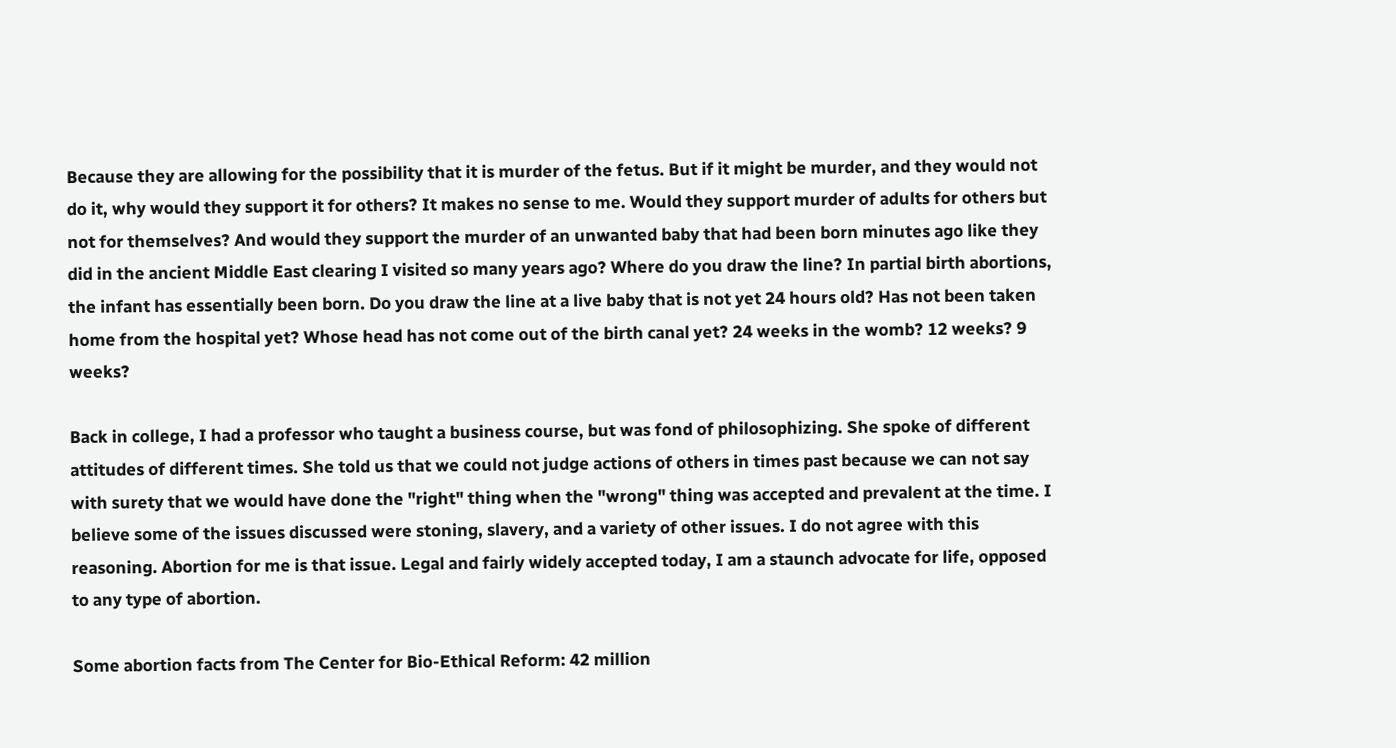Because they are allowing for the possibility that it is murder of the fetus. But if it might be murder, and they would not do it, why would they support it for others? It makes no sense to me. Would they support murder of adults for others but not for themselves? And would they support the murder of an unwanted baby that had been born minutes ago like they did in the ancient Middle East clearing I visited so many years ago? Where do you draw the line? In partial birth abortions, the infant has essentially been born. Do you draw the line at a live baby that is not yet 24 hours old? Has not been taken home from the hospital yet? Whose head has not come out of the birth canal yet? 24 weeks in the womb? 12 weeks? 9 weeks?

Back in college, I had a professor who taught a business course, but was fond of philosophizing. She spoke of different attitudes of different times. She told us that we could not judge actions of others in times past because we can not say with surety that we would have done the "right" thing when the "wrong" thing was accepted and prevalent at the time. I believe some of the issues discussed were stoning, slavery, and a variety of other issues. I do not agree with this reasoning. Abortion for me is that issue. Legal and fairly widely accepted today, I am a staunch advocate for life, opposed to any type of abortion.

Some abortion facts from The Center for Bio-Ethical Reform: 42 million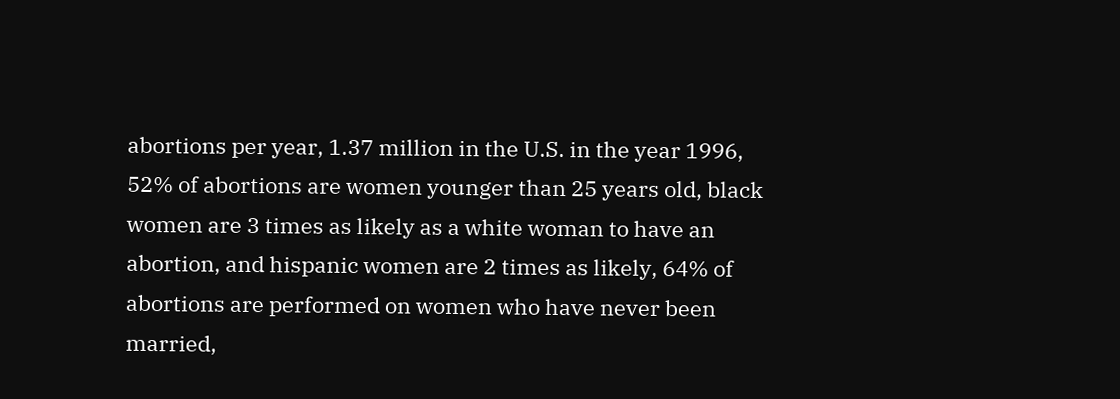abortions per year, 1.37 million in the U.S. in the year 1996, 52% of abortions are women younger than 25 years old, black women are 3 times as likely as a white woman to have an abortion, and hispanic women are 2 times as likely, 64% of abortions are performed on women who have never been married,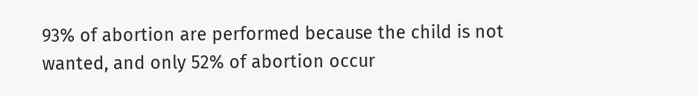93% of abortion are performed because the child is not wanted, and only 52% of abortion occur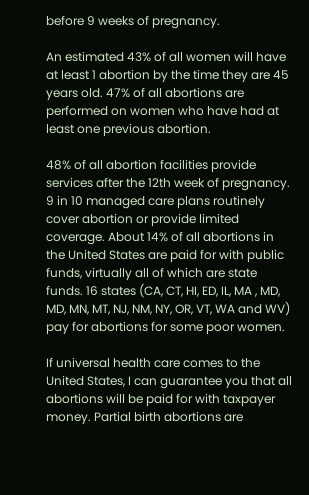before 9 weeks of pregnancy.

An estimated 43% of all women will have at least 1 abortion by the time they are 45 years old. 47% of all abortions are performed on women who have had at least one previous abortion.

48% of all abortion facilities provide services after the 12th week of pregnancy. 9 in 10 managed care plans routinely cover abortion or provide limited coverage. About 14% of all abortions in the United States are paid for with public funds, virtually all of which are state funds. 16 states (CA, CT, HI, ED, IL, MA , MD, MD, MN, MT, NJ, NM, NY, OR, VT, WA and WV) pay for abortions for some poor women.

If universal health care comes to the United States, I can guarantee you that all abortions will be paid for with taxpayer money. Partial birth abortions are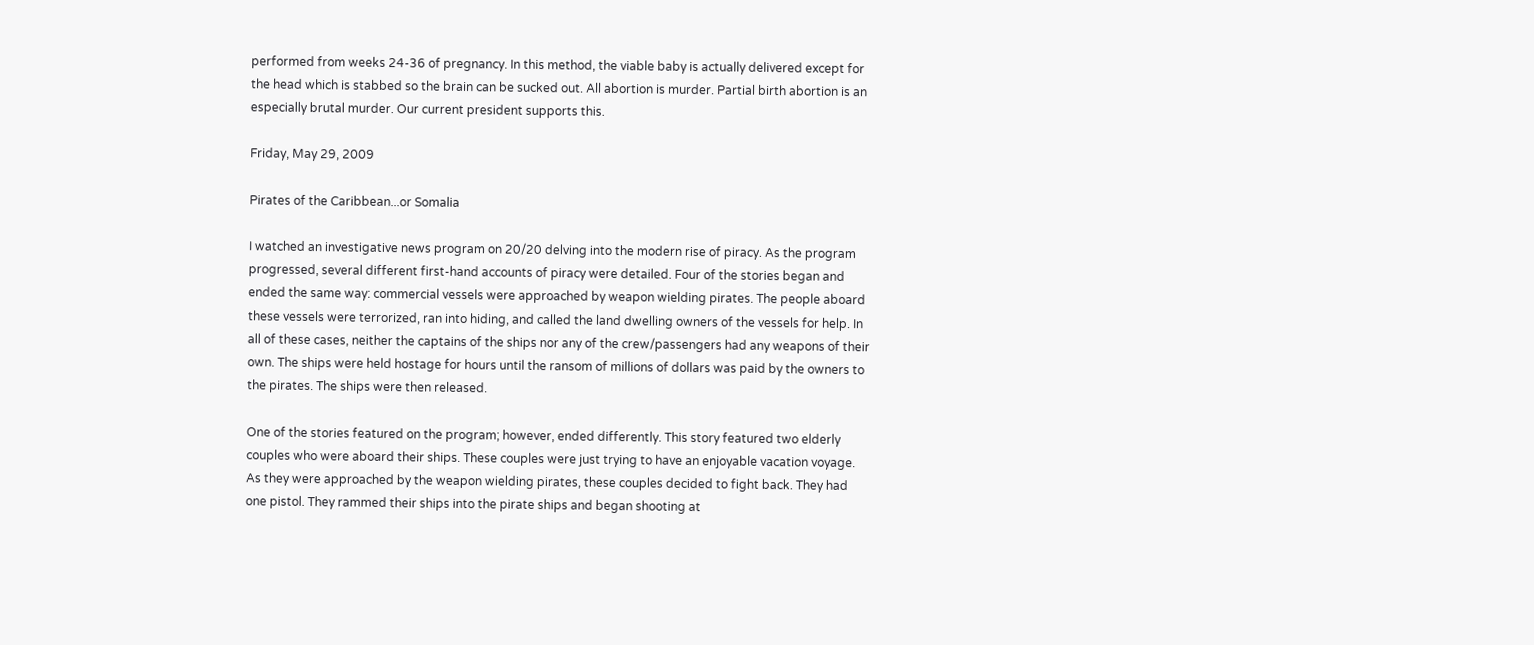performed from weeks 24-36 of pregnancy. In this method, the viable baby is actually delivered except for the head which is stabbed so the brain can be sucked out. All abortion is murder. Partial birth abortion is an especially brutal murder. Our current president supports this.

Friday, May 29, 2009

Pirates of the Caribbean...or Somalia

I watched an investigative news program on 20/20 delving into the modern rise of piracy. As the program progressed, several different first-hand accounts of piracy were detailed. Four of the stories began and ended the same way: commercial vessels were approached by weapon wielding pirates. The people aboard these vessels were terrorized, ran into hiding, and called the land dwelling owners of the vessels for help. In all of these cases, neither the captains of the ships nor any of the crew/passengers had any weapons of their own. The ships were held hostage for hours until the ransom of millions of dollars was paid by the owners to the pirates. The ships were then released.

One of the stories featured on the program; however, ended differently. This story featured two elderly couples who were aboard their ships. These couples were just trying to have an enjoyable vacation voyage. As they were approached by the weapon wielding pirates, these couples decided to fight back. They had one pistol. They rammed their ships into the pirate ships and began shooting at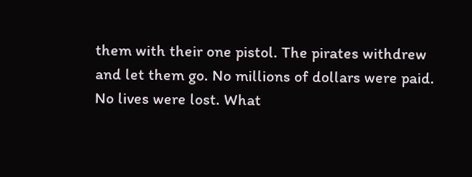them with their one pistol. The pirates withdrew and let them go. No millions of dollars were paid. No lives were lost. What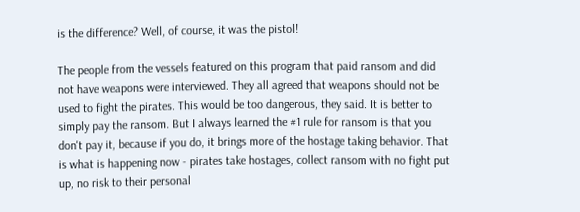is the difference? Well, of course, it was the pistol!

The people from the vessels featured on this program that paid ransom and did not have weapons were interviewed. They all agreed that weapons should not be used to fight the pirates. This would be too dangerous, they said. It is better to simply pay the ransom. But I always learned the #1 rule for ransom is that you don't pay it, because if you do, it brings more of the hostage taking behavior. That is what is happening now - pirates take hostages, collect ransom with no fight put up, no risk to their personal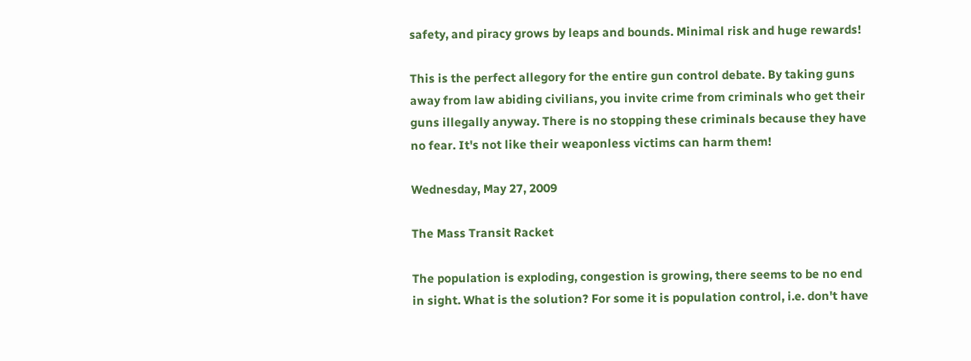safety, and piracy grows by leaps and bounds. Minimal risk and huge rewards!

This is the perfect allegory for the entire gun control debate. By taking guns away from law abiding civilians, you invite crime from criminals who get their guns illegally anyway. There is no stopping these criminals because they have no fear. It's not like their weaponless victims can harm them!

Wednesday, May 27, 2009

The Mass Transit Racket

The population is exploding, congestion is growing, there seems to be no end in sight. What is the solution? For some it is population control, i.e. don't have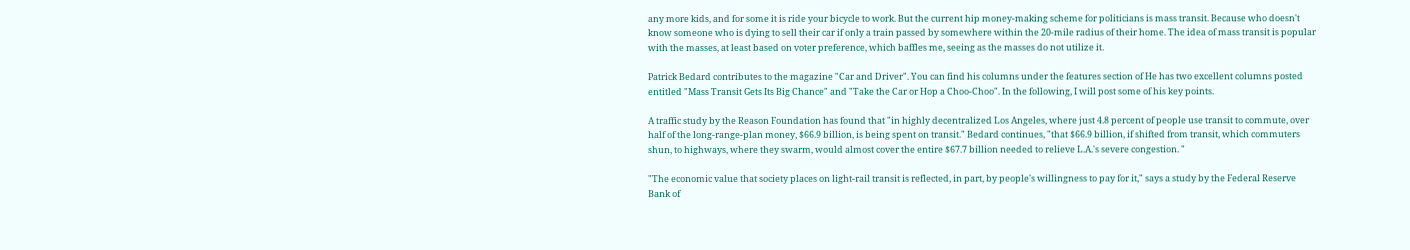any more kids, and for some it is ride your bicycle to work. But the current hip money-making scheme for politicians is mass transit. Because who doesn't know someone who is dying to sell their car if only a train passed by somewhere within the 20-mile radius of their home. The idea of mass transit is popular with the masses, at least based on voter preference, which baffles me, seeing as the masses do not utilize it.

Patrick Bedard contributes to the magazine "Car and Driver". You can find his columns under the features section of He has two excellent columns posted entitled "Mass Transit Gets Its Big Chance" and "Take the Car or Hop a Choo-Choo". In the following, I will post some of his key points.

A traffic study by the Reason Foundation has found that "in highly decentralized Los Angeles, where just 4.8 percent of people use transit to commute, over half of the long-range-plan money, $66.9 billion, is being spent on transit." Bedard continues, "that $66.9 billion, if shifted from transit, which commuters shun, to highways, where they swarm, would almost cover the entire $67.7 billion needed to relieve L.A.'s severe congestion. "

"The economic value that society places on light-rail transit is reflected, in part, by people's willingness to pay for it," says a study by the Federal Reserve Bank of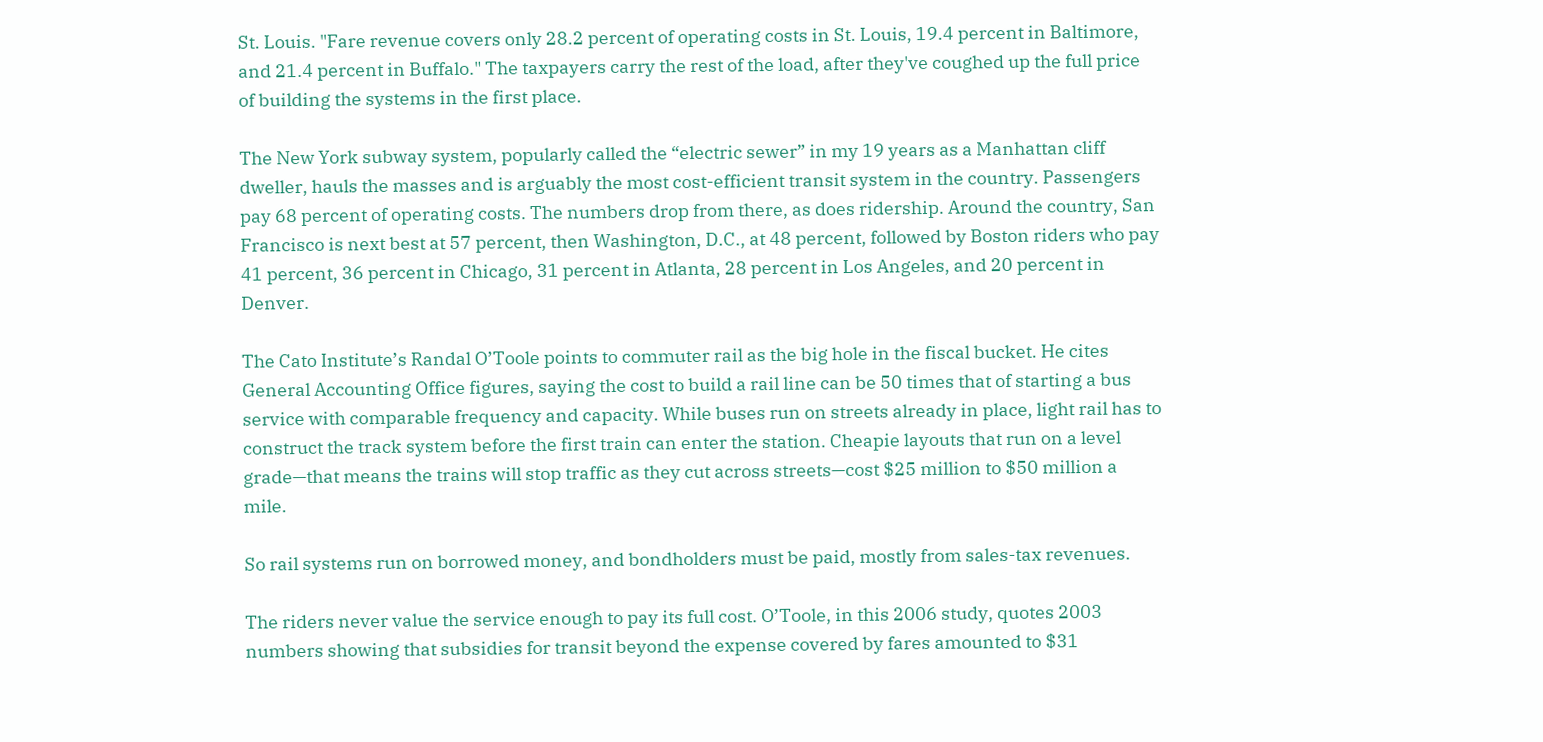St. Louis. "Fare revenue covers only 28.2 percent of operating costs in St. Louis, 19.4 percent in Baltimore, and 21.4 percent in Buffalo." The taxpayers carry the rest of the load, after they've coughed up the full price of building the systems in the first place.

The New York subway system, popularly called the “electric sewer” in my 19 years as a Manhattan cliff dweller, hauls the masses and is arguably the most cost-efficient transit system in the country. Passengers pay 68 percent of operating costs. The numbers drop from there, as does ridership. Around the country, San Francisco is next best at 57 percent, then Washington, D.C., at 48 percent, followed by Boston riders who pay 41 percent, 36 percent in Chicago, 31 percent in Atlanta, 28 percent in Los Angeles, and 20 percent in Denver.

The Cato Institute’s Randal O’Toole points to commuter rail as the big hole in the fiscal bucket. He cites General Accounting Office figures, saying the cost to build a rail line can be 50 times that of starting a bus service with comparable frequency and capacity. While buses run on streets already in place, light rail has to construct the track system before the first train can enter the station. Cheapie layouts that run on a level grade—that means the trains will stop traffic as they cut across streets—cost $25 million to $50 million a mile.

So rail systems run on borrowed money, and bondholders must be paid, mostly from sales-tax revenues.

The riders never value the service enough to pay its full cost. O’Toole, in this 2006 study, quotes 2003 numbers showing that subsidies for transit beyond the expense covered by fares amounted to $31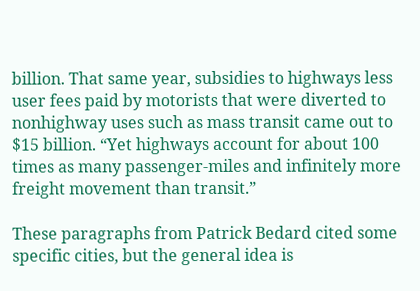billion. That same year, subsidies to highways less user fees paid by motorists that were diverted to nonhighway uses such as mass transit came out to $15 billion. “Yet highways account for about 100 times as many passenger-miles and infinitely more freight movement than transit.”

These paragraphs from Patrick Bedard cited some specific cities, but the general idea is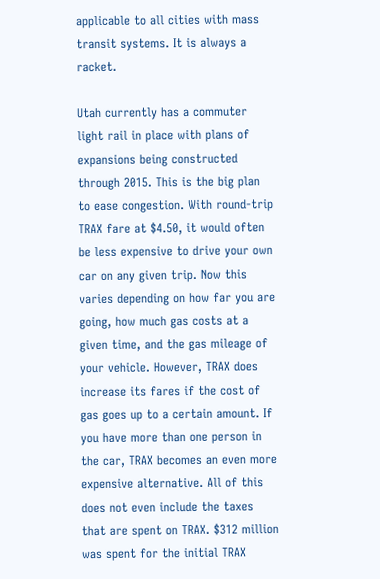applicable to all cities with mass transit systems. It is always a racket.

Utah currently has a commuter light rail in place with plans of expansions being constructed through 2015. This is the big plan to ease congestion. With round-trip TRAX fare at $4.50, it would often be less expensive to drive your own car on any given trip. Now this varies depending on how far you are going, how much gas costs at a given time, and the gas mileage of your vehicle. However, TRAX does increase its fares if the cost of gas goes up to a certain amount. If you have more than one person in the car, TRAX becomes an even more expensive alternative. All of this does not even include the taxes that are spent on TRAX. $312 million was spent for the initial TRAX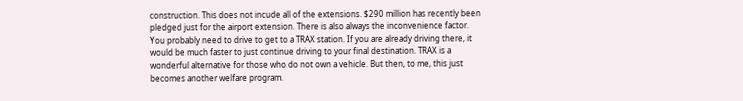construction. This does not incude all of the extensions. $290 million has recently been pledged just for the airport extension. There is also always the inconvenience factor. You probably need to drive to get to a TRAX station. If you are already driving there, it would be much faster to just continue driving to your final destination. TRAX is a wonderful alternative for those who do not own a vehicle. But then, to me, this just becomes another welfare program.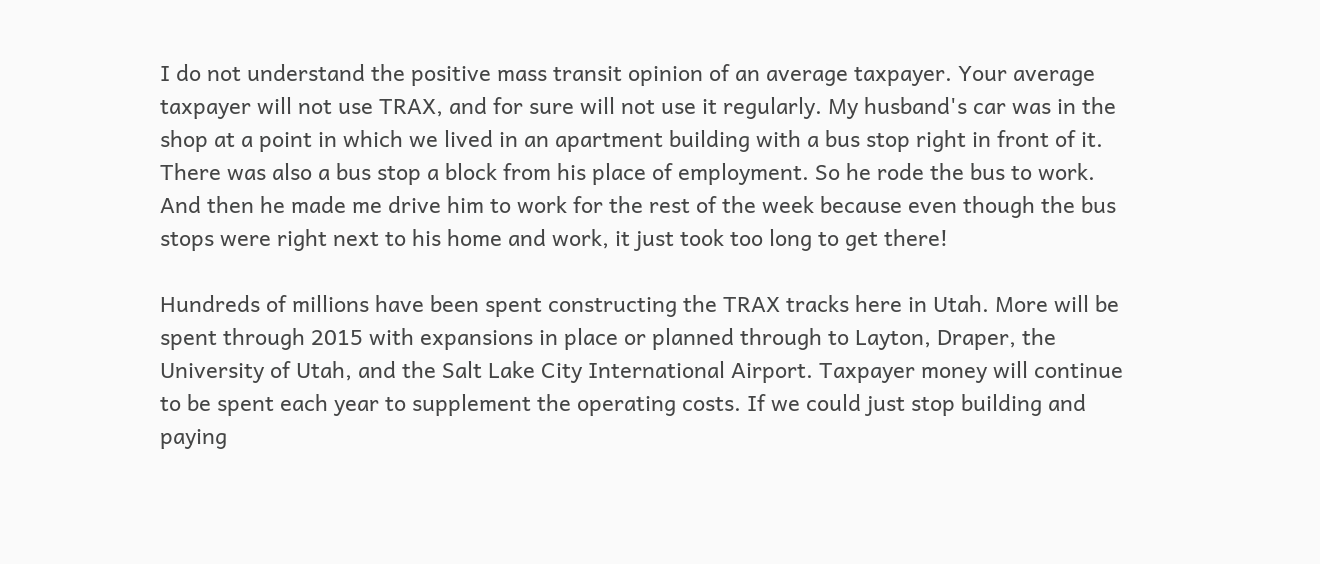I do not understand the positive mass transit opinion of an average taxpayer. Your average taxpayer will not use TRAX, and for sure will not use it regularly. My husband's car was in the shop at a point in which we lived in an apartment building with a bus stop right in front of it. There was also a bus stop a block from his place of employment. So he rode the bus to work. And then he made me drive him to work for the rest of the week because even though the bus stops were right next to his home and work, it just took too long to get there!

Hundreds of millions have been spent constructing the TRAX tracks here in Utah. More will be spent through 2015 with expansions in place or planned through to Layton, Draper, the University of Utah, and the Salt Lake City International Airport. Taxpayer money will continue to be spent each year to supplement the operating costs. If we could just stop building and paying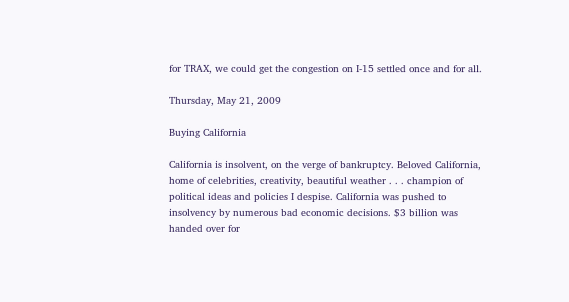for TRAX, we could get the congestion on I-15 settled once and for all.

Thursday, May 21, 2009

Buying California

California is insolvent, on the verge of bankruptcy. Beloved California, home of celebrities, creativity, beautiful weather . . . champion of political ideas and policies I despise. California was pushed to insolvency by numerous bad economic decisions. $3 billion was handed over for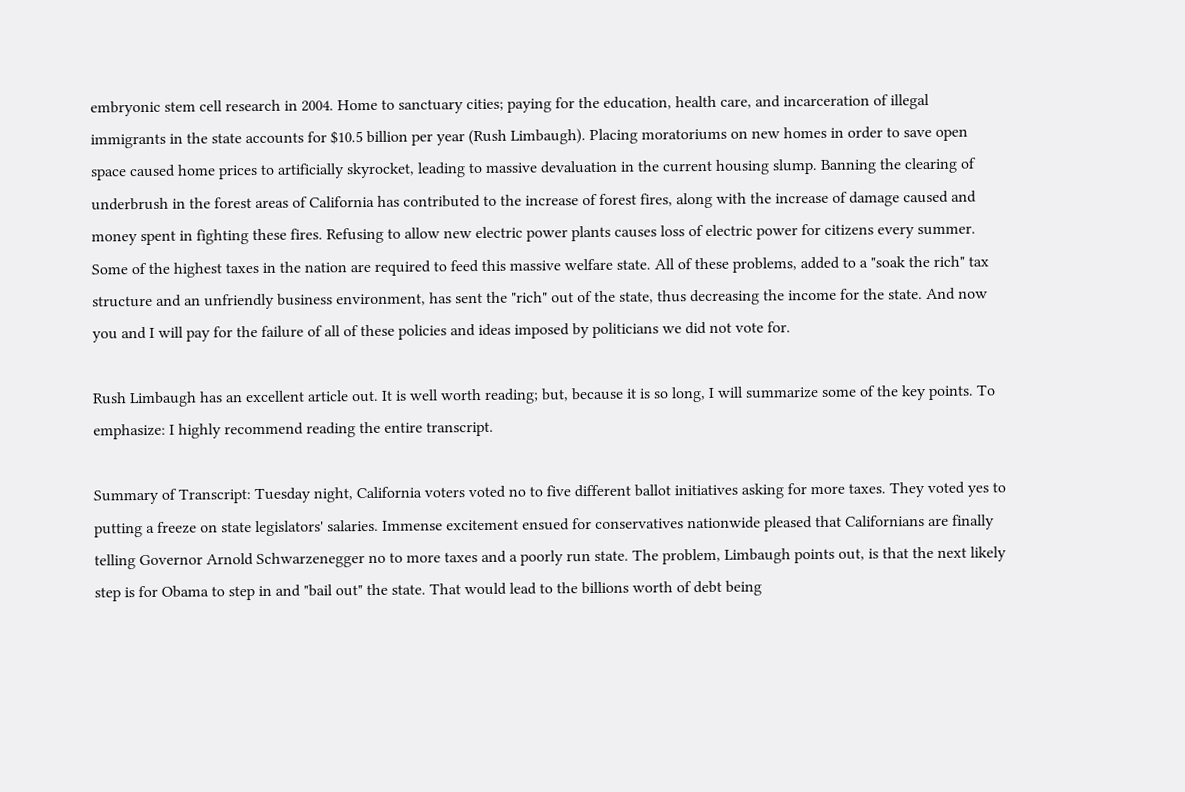embryonic stem cell research in 2004. Home to sanctuary cities; paying for the education, health care, and incarceration of illegal immigrants in the state accounts for $10.5 billion per year (Rush Limbaugh). Placing moratoriums on new homes in order to save open space caused home prices to artificially skyrocket, leading to massive devaluation in the current housing slump. Banning the clearing of underbrush in the forest areas of California has contributed to the increase of forest fires, along with the increase of damage caused and money spent in fighting these fires. Refusing to allow new electric power plants causes loss of electric power for citizens every summer. Some of the highest taxes in the nation are required to feed this massive welfare state. All of these problems, added to a "soak the rich" tax structure and an unfriendly business environment, has sent the "rich" out of the state, thus decreasing the income for the state. And now you and I will pay for the failure of all of these policies and ideas imposed by politicians we did not vote for.

Rush Limbaugh has an excellent article out. It is well worth reading; but, because it is so long, I will summarize some of the key points. To emphasize: I highly recommend reading the entire transcript.

Summary of Transcript: Tuesday night, California voters voted no to five different ballot initiatives asking for more taxes. They voted yes to putting a freeze on state legislators' salaries. Immense excitement ensued for conservatives nationwide pleased that Californians are finally telling Governor Arnold Schwarzenegger no to more taxes and a poorly run state. The problem, Limbaugh points out, is that the next likely step is for Obama to step in and "bail out" the state. That would lead to the billions worth of debt being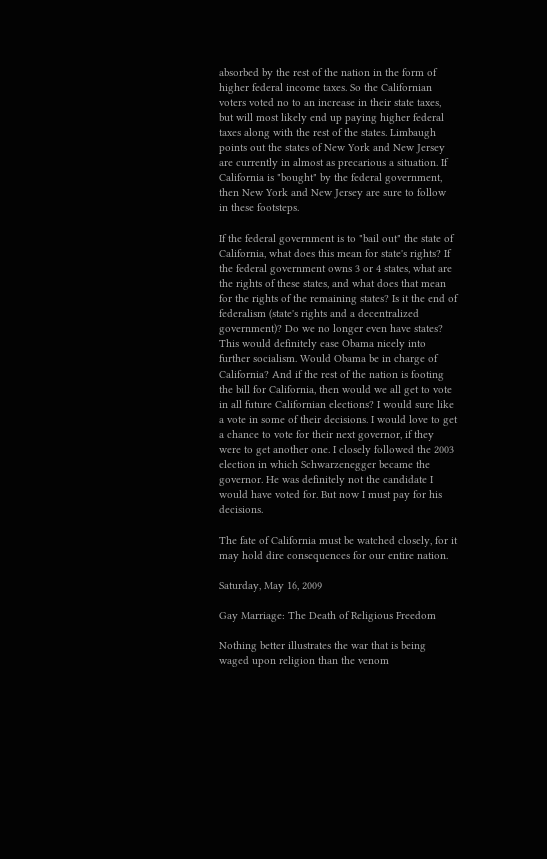absorbed by the rest of the nation in the form of higher federal income taxes. So the Californian voters voted no to an increase in their state taxes, but will most likely end up paying higher federal taxes along with the rest of the states. Limbaugh points out the states of New York and New Jersey are currently in almost as precarious a situation. If California is "bought" by the federal government, then New York and New Jersey are sure to follow in these footsteps.

If the federal government is to "bail out" the state of California, what does this mean for state's rights? If the federal government owns 3 or 4 states, what are the rights of these states, and what does that mean for the rights of the remaining states? Is it the end of federalism (state's rights and a decentralized government)? Do we no longer even have states? This would definitely ease Obama nicely into further socialism. Would Obama be in charge of California? And if the rest of the nation is footing the bill for California, then would we all get to vote in all future Californian elections? I would sure like a vote in some of their decisions. I would love to get a chance to vote for their next governor, if they were to get another one. I closely followed the 2003 election in which Schwarzenegger became the governor. He was definitely not the candidate I would have voted for. But now I must pay for his decisions.

The fate of California must be watched closely, for it may hold dire consequences for our entire nation.

Saturday, May 16, 2009

Gay Marriage: The Death of Religious Freedom

Nothing better illustrates the war that is being waged upon religion than the venom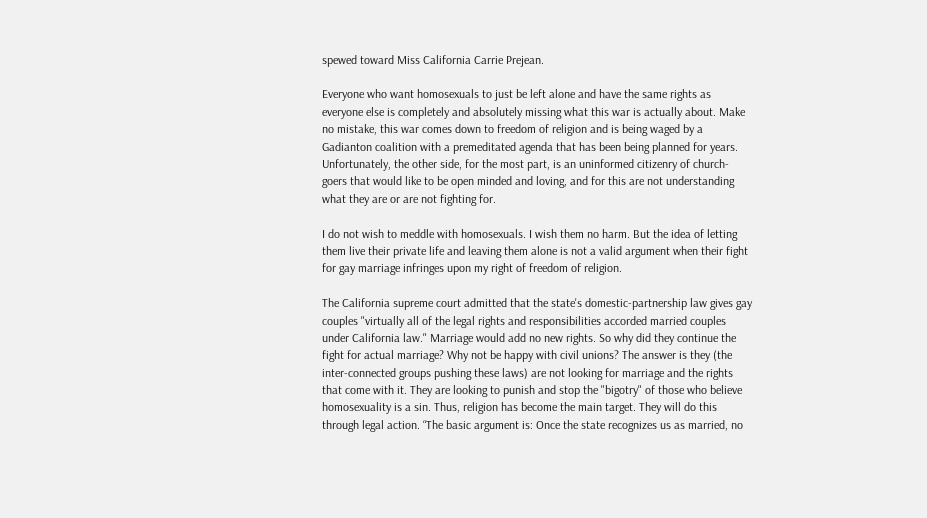spewed toward Miss California Carrie Prejean.

Everyone who want homosexuals to just be left alone and have the same rights as everyone else is completely and absolutely missing what this war is actually about. Make no mistake, this war comes down to freedom of religion and is being waged by a Gadianton coalition with a premeditated agenda that has been being planned for years. Unfortunately, the other side, for the most part, is an uninformed citizenry of church-goers that would like to be open minded and loving, and for this are not understanding what they are or are not fighting for.

I do not wish to meddle with homosexuals. I wish them no harm. But the idea of letting them live their private life and leaving them alone is not a valid argument when their fight for gay marriage infringes upon my right of freedom of religion.

The California supreme court admitted that the state's domestic-partnership law gives gay couples "virtually all of the legal rights and responsibilities accorded married couples under California law." Marriage would add no new rights. So why did they continue the fight for actual marriage? Why not be happy with civil unions? The answer is they (the inter-connected groups pushing these laws) are not looking for marriage and the rights that come with it. They are looking to punish and stop the "bigotry" of those who believe homosexuality is a sin. Thus, religion has become the main target. They will do this through legal action. “The basic argument is: Once the state recognizes us as married, no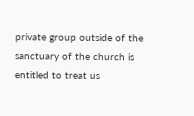private group outside of the sanctuary of the church is entitled to treat us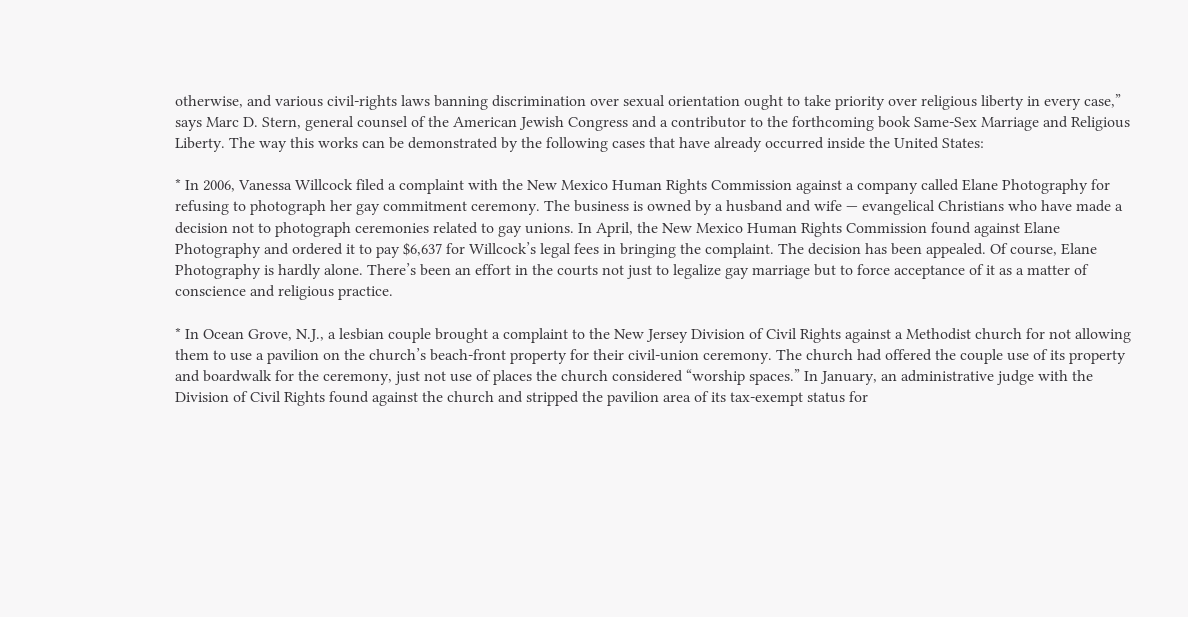otherwise, and various civil-rights laws banning discrimination over sexual orientation ought to take priority over religious liberty in every case,” says Marc D. Stern, general counsel of the American Jewish Congress and a contributor to the forthcoming book Same-Sex Marriage and Religious Liberty. The way this works can be demonstrated by the following cases that have already occurred inside the United States:

* In 2006, Vanessa Willcock filed a complaint with the New Mexico Human Rights Commission against a company called Elane Photography for refusing to photograph her gay commitment ceremony. The business is owned by a husband and wife — evangelical Christians who have made a decision not to photograph ceremonies related to gay unions. In April, the New Mexico Human Rights Commission found against Elane Photography and ordered it to pay $6,637 for Willcock’s legal fees in bringing the complaint. The decision has been appealed. Of course, Elane Photography is hardly alone. There’s been an effort in the courts not just to legalize gay marriage but to force acceptance of it as a matter of conscience and religious practice.

* In Ocean Grove, N.J., a lesbian couple brought a complaint to the New Jersey Division of Civil Rights against a Methodist church for not allowing them to use a pavilion on the church’s beach-front property for their civil-union ceremony. The church had offered the couple use of its property and boardwalk for the ceremony, just not use of places the church considered “worship spaces.” In January, an administrative judge with the Division of Civil Rights found against the church and stripped the pavilion area of its tax-exempt status for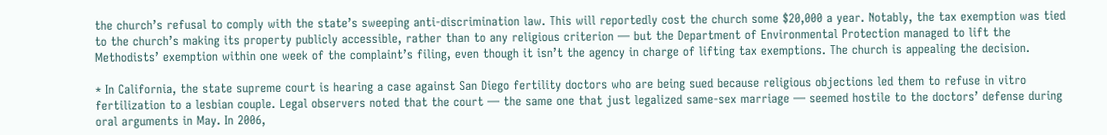the church’s refusal to comply with the state’s sweeping anti-discrimination law. This will reportedly cost the church some $20,000 a year. Notably, the tax exemption was tied to the church’s making its property publicly accessible, rather than to any religious criterion — but the Department of Environmental Protection managed to lift the Methodists’ exemption within one week of the complaint’s filing, even though it isn’t the agency in charge of lifting tax exemptions. The church is appealing the decision.

* In California, the state supreme court is hearing a case against San Diego fertility doctors who are being sued because religious objections led them to refuse in vitro fertilization to a lesbian couple. Legal observers noted that the court — the same one that just legalized same-sex marriage — seemed hostile to the doctors’ defense during oral arguments in May. In 2006,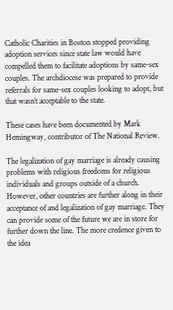Catholic Charities in Boston stopped providing adoption services since state law would have compelled them to facilitate adoptions by same-sex couples. The archdiocese was prepared to provide referrals for same-sex couples looking to adopt, but that wasn’t acceptable to the state.

These cases have been documented by Mark Hemingway, contributor of The National Review.

The legalization of gay marriage is already causing problems with religious freedoms for religious individuals and groups outside of a church. However, other countries are further along in their acceptance of and legalization of gay marriage. They can provide some of the future we are in store for further down the line. The more credence given to the idea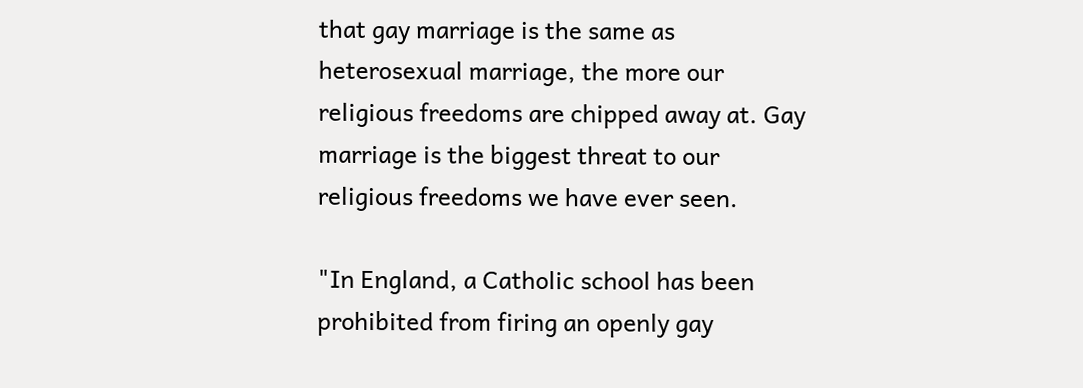that gay marriage is the same as heterosexual marriage, the more our religious freedoms are chipped away at. Gay marriage is the biggest threat to our religious freedoms we have ever seen.

"In England, a Catholic school has been prohibited from firing an openly gay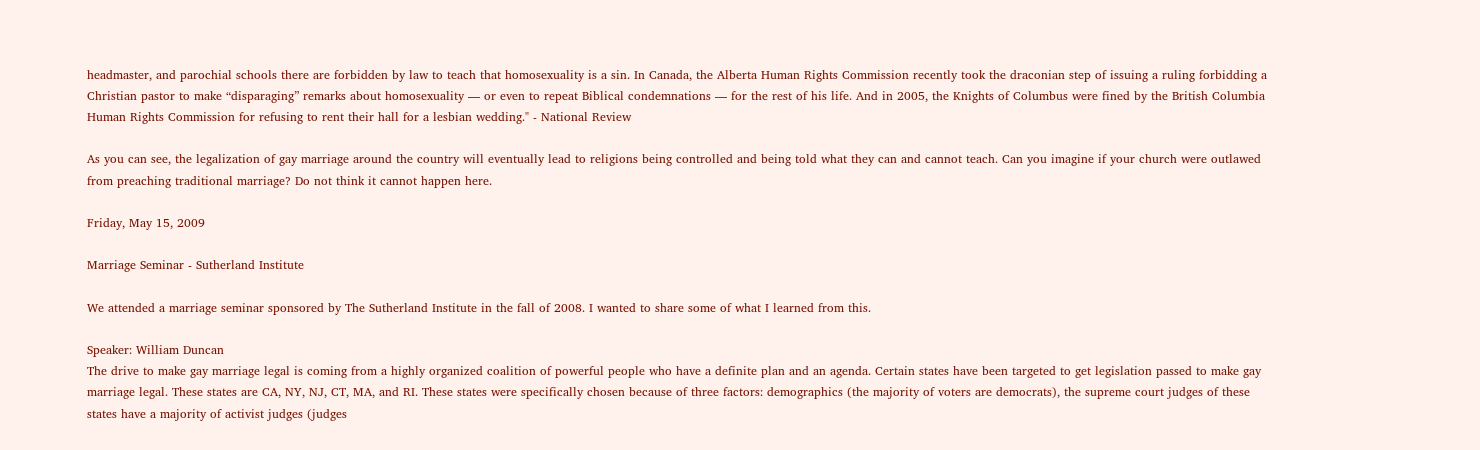headmaster, and parochial schools there are forbidden by law to teach that homosexuality is a sin. In Canada, the Alberta Human Rights Commission recently took the draconian step of issuing a ruling forbidding a Christian pastor to make “disparaging” remarks about homosexuality — or even to repeat Biblical condemnations — for the rest of his life. And in 2005, the Knights of Columbus were fined by the British Columbia Human Rights Commission for refusing to rent their hall for a lesbian wedding." - National Review

As you can see, the legalization of gay marriage around the country will eventually lead to religions being controlled and being told what they can and cannot teach. Can you imagine if your church were outlawed from preaching traditional marriage? Do not think it cannot happen here.

Friday, May 15, 2009

Marriage Seminar - Sutherland Institute

We attended a marriage seminar sponsored by The Sutherland Institute in the fall of 2008. I wanted to share some of what I learned from this.

Speaker: William Duncan
The drive to make gay marriage legal is coming from a highly organized coalition of powerful people who have a definite plan and an agenda. Certain states have been targeted to get legislation passed to make gay marriage legal. These states are CA, NY, NJ, CT, MA, and RI. These states were specifically chosen because of three factors: demographics (the majority of voters are democrats), the supreme court judges of these states have a majority of activist judges (judges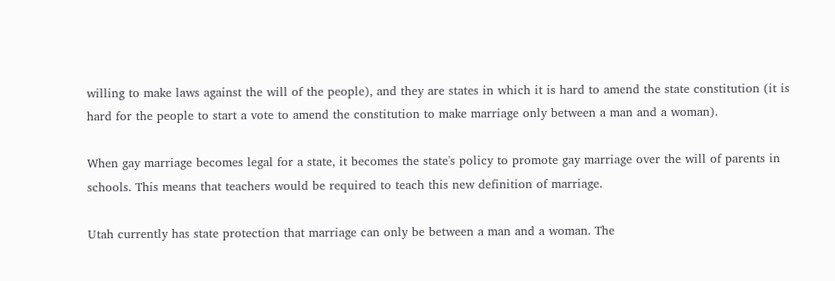willing to make laws against the will of the people), and they are states in which it is hard to amend the state constitution (it is hard for the people to start a vote to amend the constitution to make marriage only between a man and a woman).

When gay marriage becomes legal for a state, it becomes the state's policy to promote gay marriage over the will of parents in schools. This means that teachers would be required to teach this new definition of marriage.

Utah currently has state protection that marriage can only be between a man and a woman. The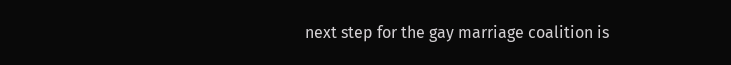next step for the gay marriage coalition is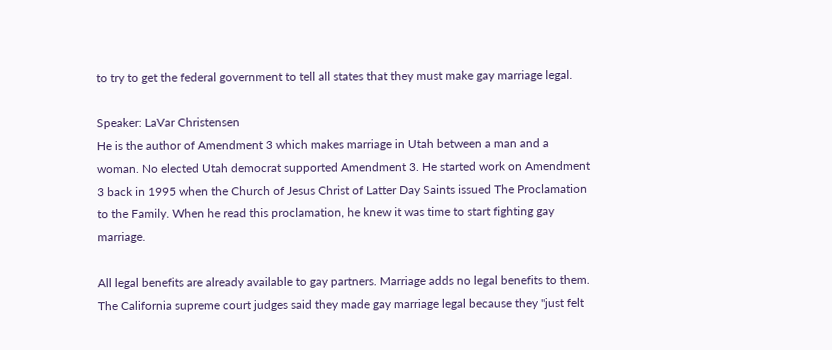to try to get the federal government to tell all states that they must make gay marriage legal.

Speaker: LaVar Christensen
He is the author of Amendment 3 which makes marriage in Utah between a man and a woman. No elected Utah democrat supported Amendment 3. He started work on Amendment 3 back in 1995 when the Church of Jesus Christ of Latter Day Saints issued The Proclamation to the Family. When he read this proclamation, he knew it was time to start fighting gay marriage.

All legal benefits are already available to gay partners. Marriage adds no legal benefits to them. The California supreme court judges said they made gay marriage legal because they "just felt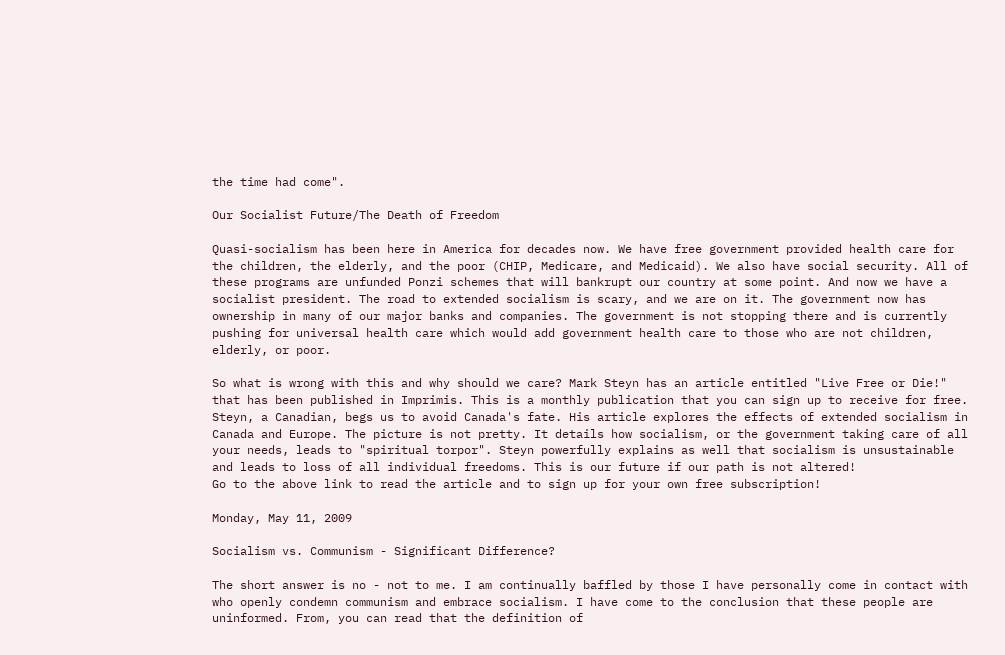the time had come".

Our Socialist Future/The Death of Freedom

Quasi-socialism has been here in America for decades now. We have free government provided health care for the children, the elderly, and the poor (CHIP, Medicare, and Medicaid). We also have social security. All of these programs are unfunded Ponzi schemes that will bankrupt our country at some point. And now we have a socialist president. The road to extended socialism is scary, and we are on it. The government now has ownership in many of our major banks and companies. The government is not stopping there and is currently pushing for universal health care which would add government health care to those who are not children, elderly, or poor.

So what is wrong with this and why should we care? Mark Steyn has an article entitled "Live Free or Die!" that has been published in Imprimis. This is a monthly publication that you can sign up to receive for free. Steyn, a Canadian, begs us to avoid Canada's fate. His article explores the effects of extended socialism in Canada and Europe. The picture is not pretty. It details how socialism, or the government taking care of all your needs, leads to "spiritual torpor". Steyn powerfully explains as well that socialism is unsustainable and leads to loss of all individual freedoms. This is our future if our path is not altered!
Go to the above link to read the article and to sign up for your own free subscription!

Monday, May 11, 2009

Socialism vs. Communism - Significant Difference?

The short answer is no - not to me. I am continually baffled by those I have personally come in contact with who openly condemn communism and embrace socialism. I have come to the conclusion that these people are uninformed. From, you can read that the definition of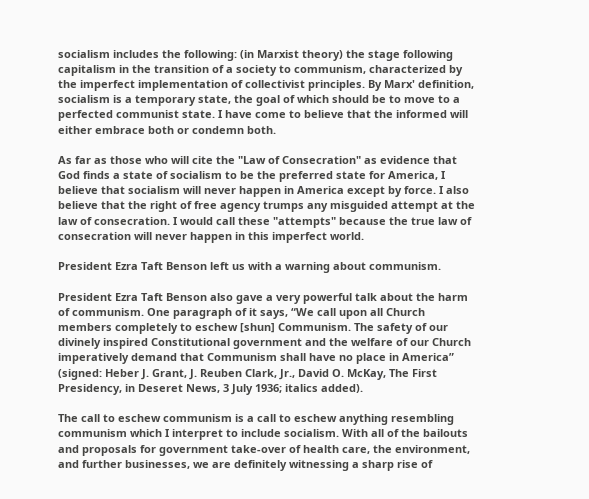socialism includes the following: (in Marxist theory) the stage following capitalism in the transition of a society to communism, characterized by the imperfect implementation of collectivist principles. By Marx' definition, socialism is a temporary state, the goal of which should be to move to a perfected communist state. I have come to believe that the informed will either embrace both or condemn both.

As far as those who will cite the "Law of Consecration" as evidence that God finds a state of socialism to be the preferred state for America, I believe that socialism will never happen in America except by force. I also believe that the right of free agency trumps any misguided attempt at the law of consecration. I would call these "attempts" because the true law of consecration will never happen in this imperfect world.

President Ezra Taft Benson left us with a warning about communism.

President Ezra Taft Benson also gave a very powerful talk about the harm of communism. One paragraph of it says, “We call upon all Church members completely to eschew [shun] Communism. The safety of our divinely inspired Constitutional government and the welfare of our Church imperatively demand that Communism shall have no place in America” (signed: Heber J. Grant, J. Reuben Clark, Jr., David O. McKay, The First Presidency, in Deseret News, 3 July 1936; italics added).

The call to eschew communism is a call to eschew anything resembling communism which I interpret to include socialism. With all of the bailouts and proposals for government take-over of health care, the environment, and further businesses, we are definitely witnessing a sharp rise of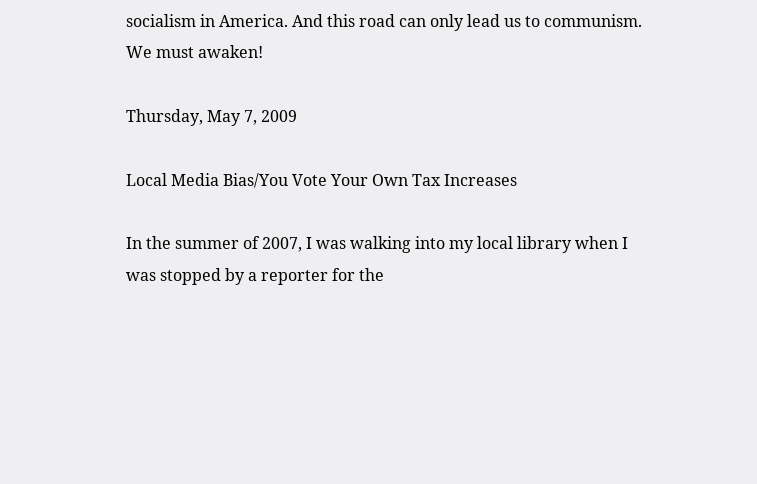socialism in America. And this road can only lead us to communism. We must awaken!

Thursday, May 7, 2009

Local Media Bias/You Vote Your Own Tax Increases

In the summer of 2007, I was walking into my local library when I was stopped by a reporter for the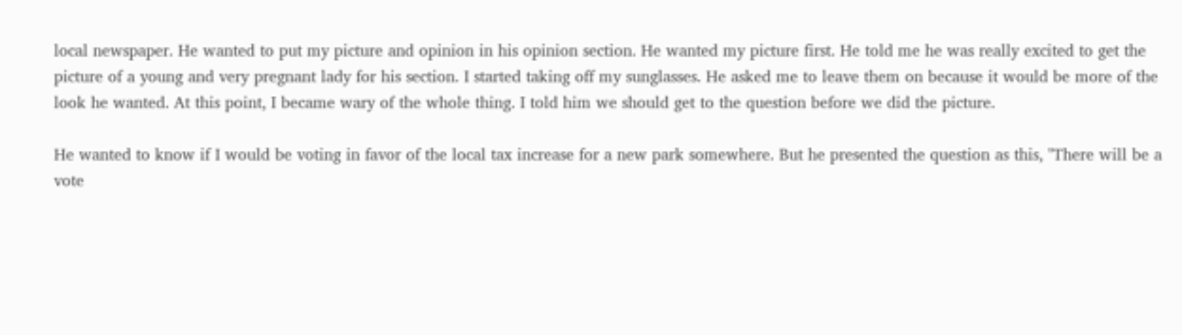local newspaper. He wanted to put my picture and opinion in his opinion section. He wanted my picture first. He told me he was really excited to get the picture of a young and very pregnant lady for his section. I started taking off my sunglasses. He asked me to leave them on because it would be more of the look he wanted. At this point, I became wary of the whole thing. I told him we should get to the question before we did the picture.

He wanted to know if I would be voting in favor of the local tax increase for a new park somewhere. But he presented the question as this, "There will be a vote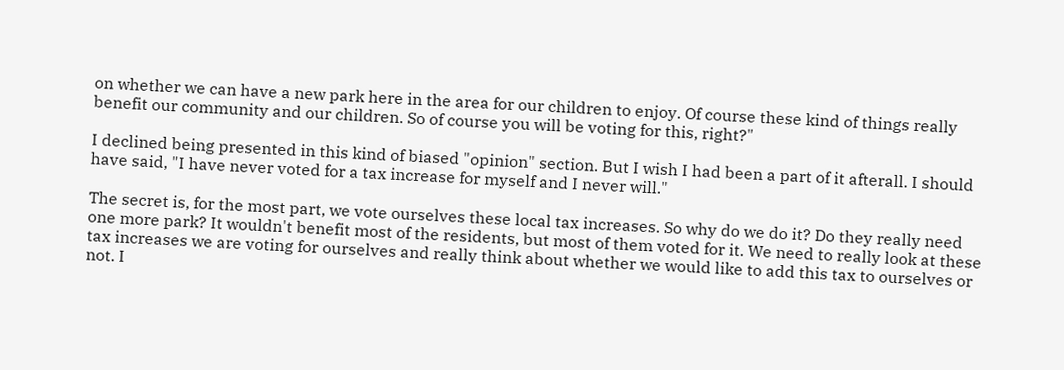on whether we can have a new park here in the area for our children to enjoy. Of course these kind of things really benefit our community and our children. So of course you will be voting for this, right?"

I declined being presented in this kind of biased "opinion" section. But I wish I had been a part of it afterall. I should have said, "I have never voted for a tax increase for myself and I never will."

The secret is, for the most part, we vote ourselves these local tax increases. So why do we do it? Do they really need one more park? It wouldn't benefit most of the residents, but most of them voted for it. We need to really look at these tax increases we are voting for ourselves and really think about whether we would like to add this tax to ourselves or not. I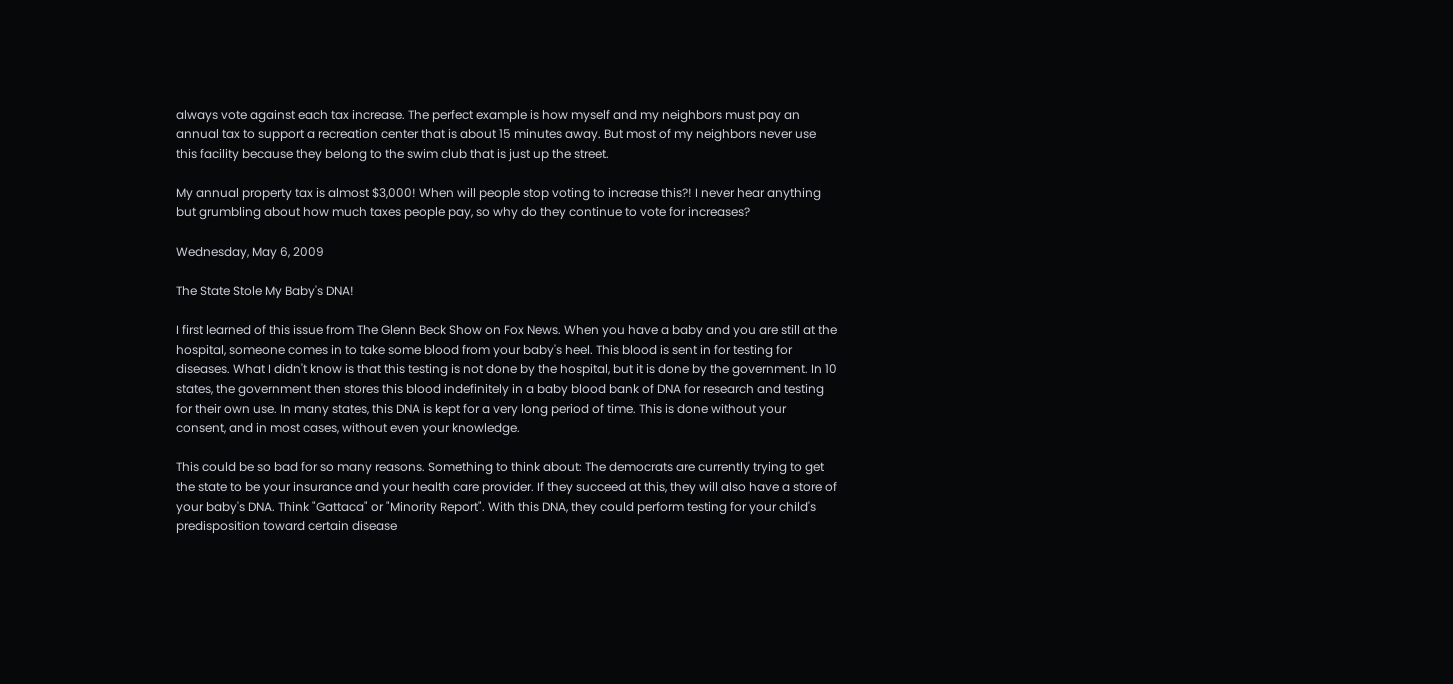always vote against each tax increase. The perfect example is how myself and my neighbors must pay an annual tax to support a recreation center that is about 15 minutes away. But most of my neighbors never use this facility because they belong to the swim club that is just up the street.

My annual property tax is almost $3,000! When will people stop voting to increase this?! I never hear anything but grumbling about how much taxes people pay, so why do they continue to vote for increases?

Wednesday, May 6, 2009

The State Stole My Baby's DNA!

I first learned of this issue from The Glenn Beck Show on Fox News. When you have a baby and you are still at the hospital, someone comes in to take some blood from your baby's heel. This blood is sent in for testing for diseases. What I didn't know is that this testing is not done by the hospital, but it is done by the government. In 10 states, the government then stores this blood indefinitely in a baby blood bank of DNA for research and testing for their own use. In many states, this DNA is kept for a very long period of time. This is done without your consent, and in most cases, without even your knowledge.

This could be so bad for so many reasons. Something to think about: The democrats are currently trying to get the state to be your insurance and your health care provider. If they succeed at this, they will also have a store of your baby's DNA. Think "Gattaca" or "Minority Report". With this DNA, they could perform testing for your child's predisposition toward certain disease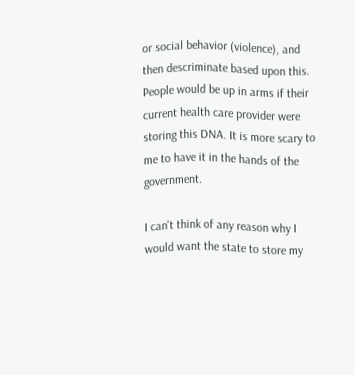or social behavior (violence), and then descriminate based upon this. People would be up in arms if their current health care provider were storing this DNA. It is more scary to me to have it in the hands of the government.

I can't think of any reason why I would want the state to store my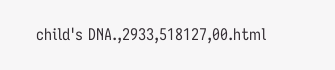child's DNA.,2933,518127,00.html